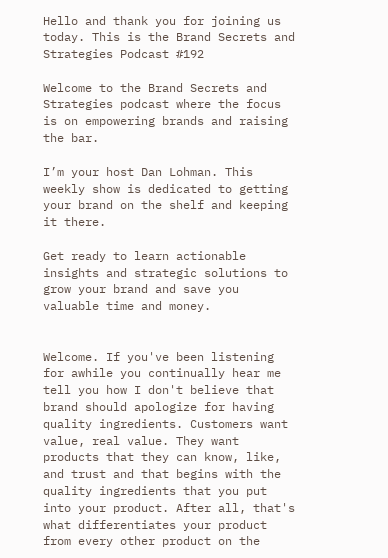Hello and thank you for joining us today. This is the Brand Secrets and Strategies Podcast #192

Welcome to the Brand Secrets and Strategies podcast where the focus is on empowering brands and raising the bar.

I’m your host Dan Lohman. This weekly show is dedicated to getting your brand on the shelf and keeping it there.

Get ready to learn actionable insights and strategic solutions to grow your brand and save you valuable time and money.


Welcome. If you've been listening for awhile you continually hear me tell you how I don't believe that brand should apologize for having quality ingredients. Customers want value, real value. They want products that they can know, like, and trust and that begins with the quality ingredients that you put into your product. After all, that's what differentiates your product from every other product on the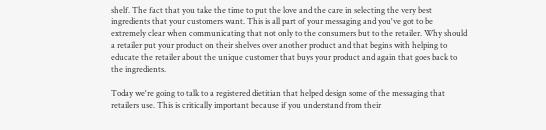shelf. The fact that you take the time to put the love and the care in selecting the very best ingredients that your customers want. This is all part of your messaging and you've got to be extremely clear when communicating that not only to the consumers but to the retailer. Why should a retailer put your product on their shelves over another product and that begins with helping to educate the retailer about the unique customer that buys your product and again that goes back to the ingredients.

Today we're going to talk to a registered dietitian that helped design some of the messaging that retailers use. This is critically important because if you understand from their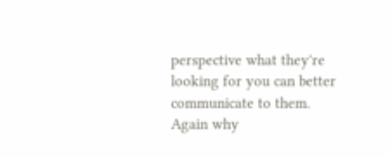perspective what they're looking for you can better communicate to them. Again why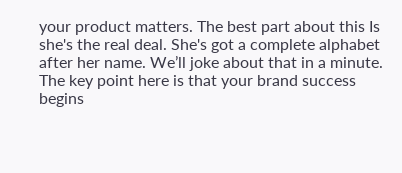your product matters. The best part about this Is she's the real deal. She's got a complete alphabet after her name. We’ll joke about that in a minute. The key point here is that your brand success begins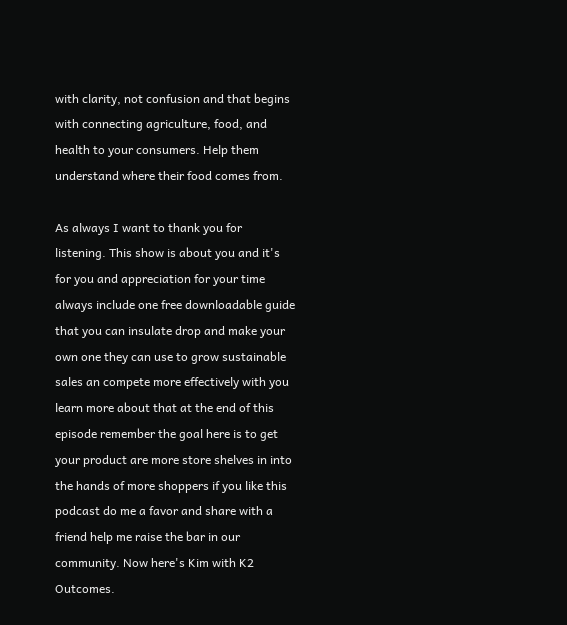with clarity, not confusion and that begins with connecting agriculture, food, and health to your consumers. Help them understand where their food comes from.

As always I want to thank you for listening. This show is about you and it's for you and appreciation for your time always include one free downloadable guide that you can insulate drop and make your own one they can use to grow sustainable sales an compete more effectively with you learn more about that at the end of this episode remember the goal here is to get your product are more store shelves in into the hands of more shoppers if you like this podcast do me a favor and share with a friend help me raise the bar in our community. Now here's Kim with K2 Outcomes.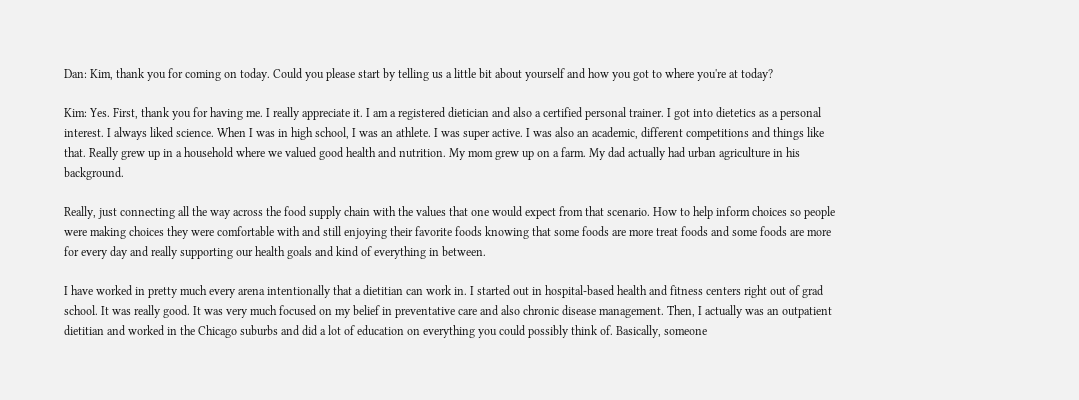Dan: Kim, thank you for coming on today. Could you please start by telling us a little bit about yourself and how you got to where you're at today?

Kim: Yes. First, thank you for having me. I really appreciate it. I am a registered dietician and also a certified personal trainer. I got into dietetics as a personal interest. I always liked science. When I was in high school, I was an athlete. I was super active. I was also an academic, different competitions and things like that. Really grew up in a household where we valued good health and nutrition. My mom grew up on a farm. My dad actually had urban agriculture in his background.

Really, just connecting all the way across the food supply chain with the values that one would expect from that scenario. How to help inform choices so people were making choices they were comfortable with and still enjoying their favorite foods knowing that some foods are more treat foods and some foods are more for every day and really supporting our health goals and kind of everything in between.

I have worked in pretty much every arena intentionally that a dietitian can work in. I started out in hospital-based health and fitness centers right out of grad school. It was really good. It was very much focused on my belief in preventative care and also chronic disease management. Then, I actually was an outpatient dietitian and worked in the Chicago suburbs and did a lot of education on everything you could possibly think of. Basically, someone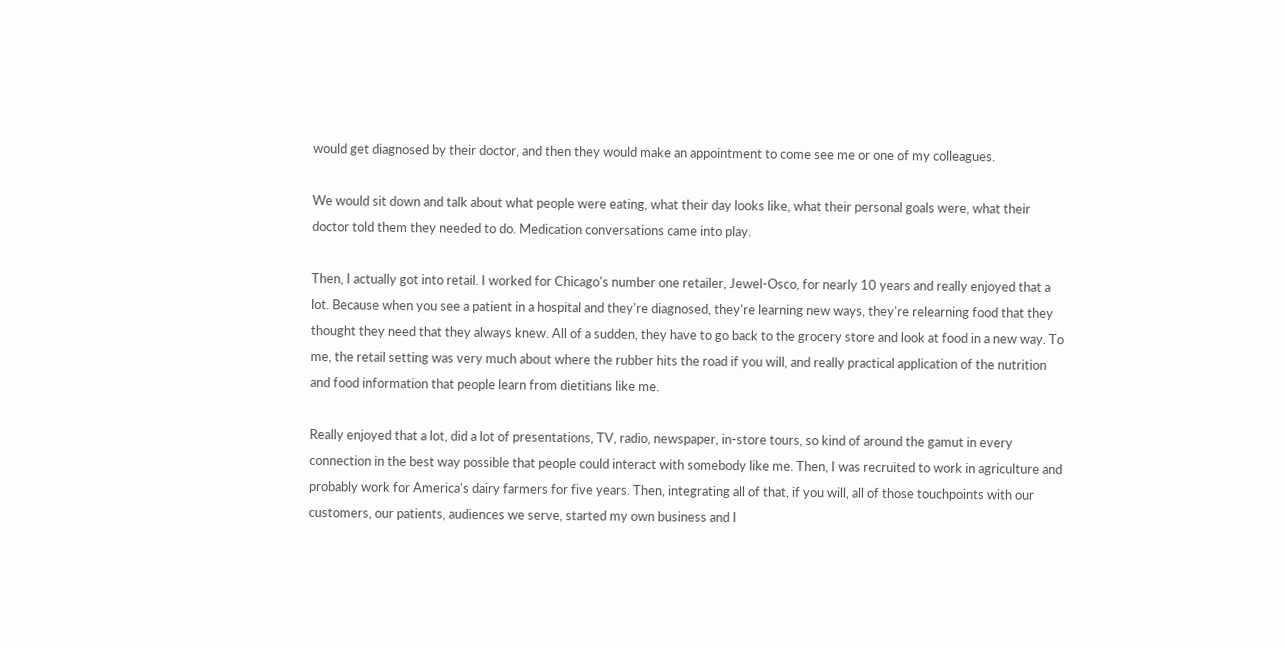would get diagnosed by their doctor, and then they would make an appointment to come see me or one of my colleagues.

We would sit down and talk about what people were eating, what their day looks like, what their personal goals were, what their doctor told them they needed to do. Medication conversations came into play.

Then, I actually got into retail. I worked for Chicago's number one retailer, Jewel-Osco, for nearly 10 years and really enjoyed that a lot. Because when you see a patient in a hospital and they're diagnosed, they're learning new ways, they're relearning food that they thought they need that they always knew. All of a sudden, they have to go back to the grocery store and look at food in a new way. To me, the retail setting was very much about where the rubber hits the road if you will, and really practical application of the nutrition and food information that people learn from dietitians like me.

Really enjoyed that a lot, did a lot of presentations, TV, radio, newspaper, in-store tours, so kind of around the gamut in every connection in the best way possible that people could interact with somebody like me. Then, I was recruited to work in agriculture and probably work for America's dairy farmers for five years. Then, integrating all of that, if you will, all of those touchpoints with our customers, our patients, audiences we serve, started my own business and I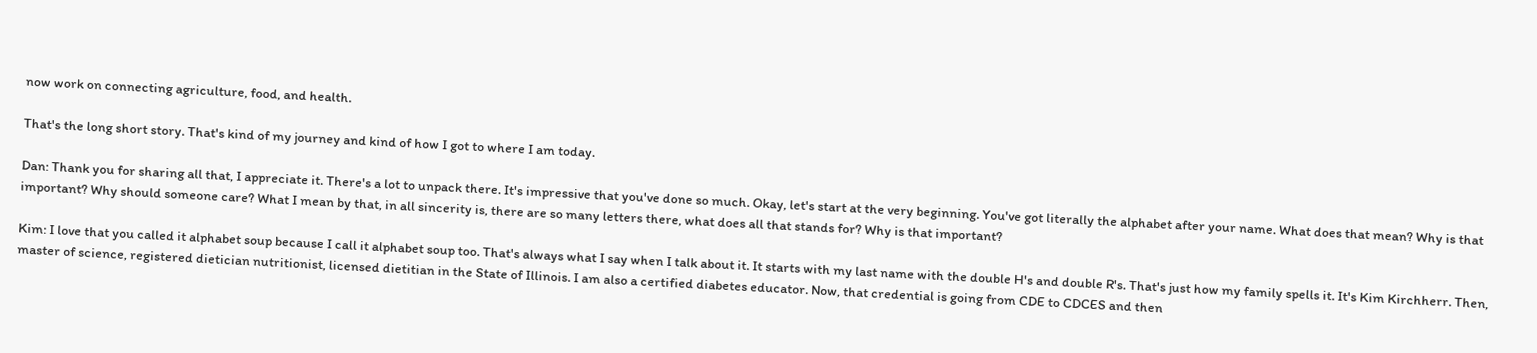now work on connecting agriculture, food, and health.

That's the long short story. That's kind of my journey and kind of how I got to where I am today.

Dan: Thank you for sharing all that, I appreciate it. There's a lot to unpack there. It's impressive that you've done so much. Okay, let's start at the very beginning. You've got literally the alphabet after your name. What does that mean? Why is that important? Why should someone care? What I mean by that, in all sincerity is, there are so many letters there, what does all that stands for? Why is that important?

Kim: I love that you called it alphabet soup because I call it alphabet soup too. That's always what I say when I talk about it. It starts with my last name with the double H's and double R's. That's just how my family spells it. It's Kim Kirchherr. Then, master of science, registered dietician nutritionist, licensed dietitian in the State of Illinois. I am also a certified diabetes educator. Now, that credential is going from CDE to CDCES and then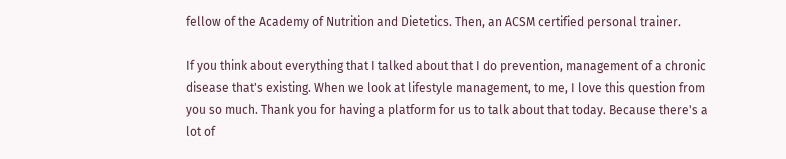fellow of the Academy of Nutrition and Dietetics. Then, an ACSM certified personal trainer.

If you think about everything that I talked about that I do prevention, management of a chronic disease that's existing. When we look at lifestyle management, to me, I love this question from you so much. Thank you for having a platform for us to talk about that today. Because there's a lot of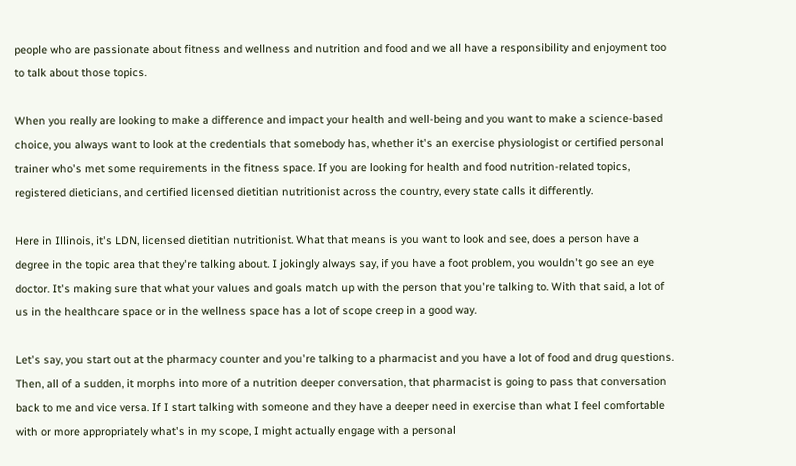people who are passionate about fitness and wellness and nutrition and food and we all have a responsibility and enjoyment too to talk about those topics.

When you really are looking to make a difference and impact your health and well-being and you want to make a science-based choice, you always want to look at the credentials that somebody has, whether it's an exercise physiologist or certified personal trainer who's met some requirements in the fitness space. If you are looking for health and food nutrition-related topics, registered dieticians, and certified licensed dietitian nutritionist across the country, every state calls it differently.

Here in Illinois, it's LDN, licensed dietitian nutritionist. What that means is you want to look and see, does a person have a degree in the topic area that they're talking about. I jokingly always say, if you have a foot problem, you wouldn't go see an eye doctor. It's making sure that what your values and goals match up with the person that you're talking to. With that said, a lot of us in the healthcare space or in the wellness space has a lot of scope creep in a good way.

Let's say, you start out at the pharmacy counter and you're talking to a pharmacist and you have a lot of food and drug questions. Then, all of a sudden, it morphs into more of a nutrition deeper conversation, that pharmacist is going to pass that conversation back to me and vice versa. If I start talking with someone and they have a deeper need in exercise than what I feel comfortable with or more appropriately what's in my scope, I might actually engage with a personal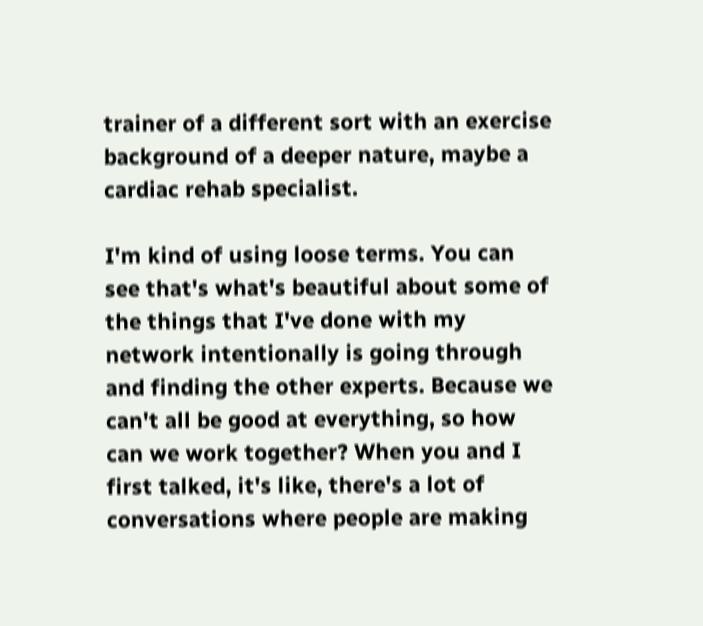trainer of a different sort with an exercise background of a deeper nature, maybe a cardiac rehab specialist.

I'm kind of using loose terms. You can see that's what's beautiful about some of the things that I've done with my network intentionally is going through and finding the other experts. Because we can't all be good at everything, so how can we work together? When you and I first talked, it's like, there's a lot of conversations where people are making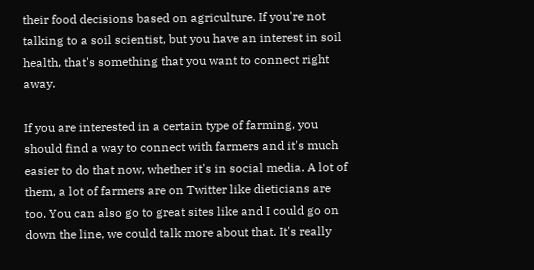their food decisions based on agriculture. If you're not talking to a soil scientist, but you have an interest in soil health, that's something that you want to connect right away.

If you are interested in a certain type of farming, you should find a way to connect with farmers and it's much easier to do that now, whether it's in social media. A lot of them, a lot of farmers are on Twitter like dieticians are too. You can also go to great sites like and I could go on down the line, we could talk more about that. It's really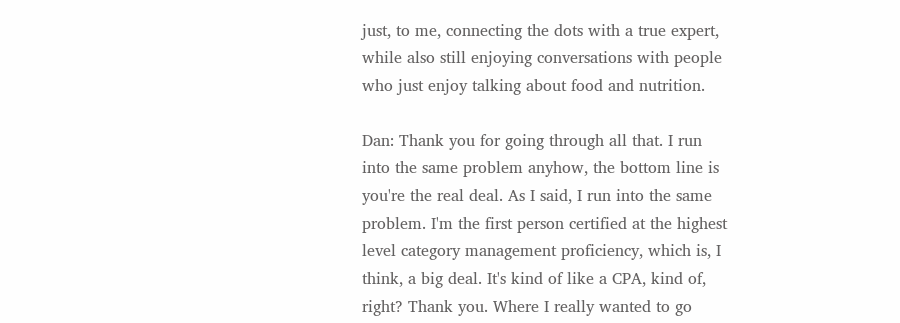just, to me, connecting the dots with a true expert, while also still enjoying conversations with people who just enjoy talking about food and nutrition.

Dan: Thank you for going through all that. I run into the same problem anyhow, the bottom line is you're the real deal. As I said, I run into the same problem. I'm the first person certified at the highest level category management proficiency, which is, I think, a big deal. It's kind of like a CPA, kind of, right? Thank you. Where I really wanted to go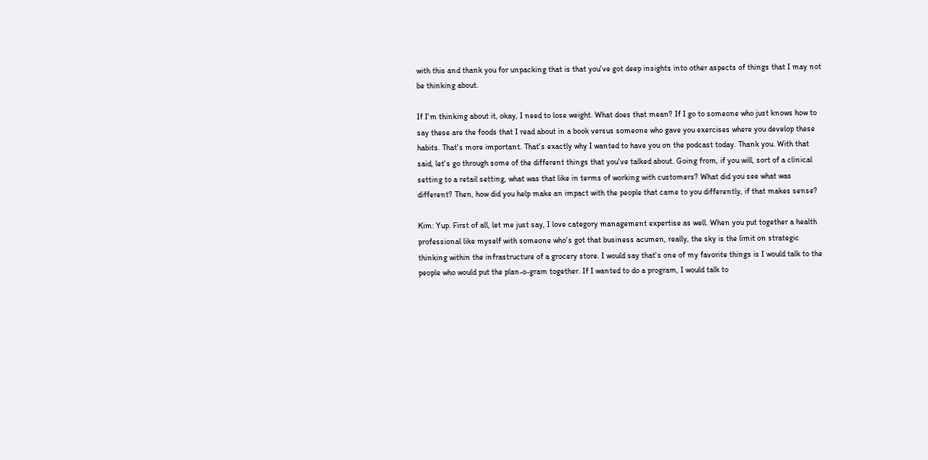with this and thank you for unpacking that is that you've got deep insights into other aspects of things that I may not be thinking about.

If I'm thinking about it, okay, I need to lose weight. What does that mean? If I go to someone who just knows how to say these are the foods that I read about in a book versus someone who gave you exercises where you develop these habits. That's more important. That's exactly why I wanted to have you on the podcast today. Thank you. With that said, let's go through some of the different things that you've talked about. Going from, if you will, sort of a clinical setting to a retail setting, what was that like in terms of working with customers? What did you see what was different? Then, how did you help make an impact with the people that came to you differently, if that makes sense?

Kim: Yup. First of all, let me just say, I love category management expertise as well. When you put together a health professional like myself with someone who's got that business acumen, really, the sky is the limit on strategic thinking within the infrastructure of a grocery store. I would say that's one of my favorite things is I would talk to the people who would put the plan-o-gram together. If I wanted to do a program, I would talk to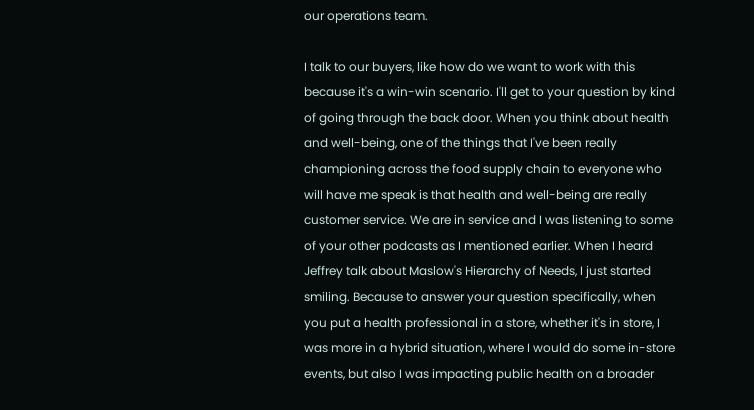our operations team.

I talk to our buyers, like how do we want to work with this because it's a win-win scenario. I'll get to your question by kind of going through the back door. When you think about health and well-being, one of the things that I've been really championing across the food supply chain to everyone who will have me speak is that health and well-being are really customer service. We are in service and I was listening to some of your other podcasts as I mentioned earlier. When I heard Jeffrey talk about Maslow's Hierarchy of Needs, I just started smiling. Because to answer your question specifically, when you put a health professional in a store, whether it's in store, I was more in a hybrid situation, where I would do some in-store events, but also I was impacting public health on a broader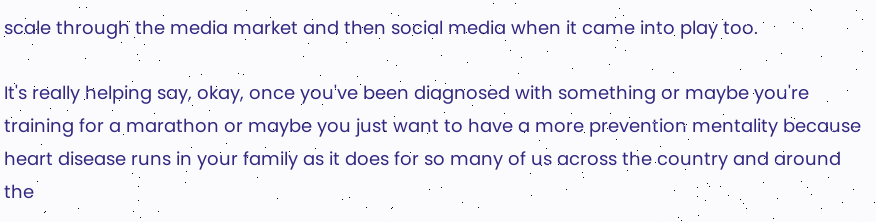scale through the media market and then social media when it came into play too.

It's really helping say, okay, once you've been diagnosed with something or maybe you're training for a marathon or maybe you just want to have a more prevention mentality because heart disease runs in your family as it does for so many of us across the country and around the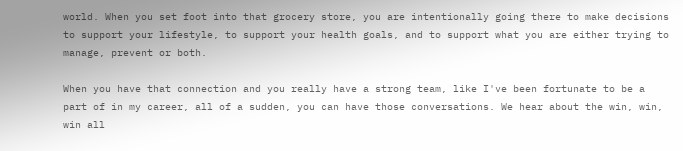world. When you set foot into that grocery store, you are intentionally going there to make decisions to support your lifestyle, to support your health goals, and to support what you are either trying to manage, prevent or both.

When you have that connection and you really have a strong team, like I've been fortunate to be a part of in my career, all of a sudden, you can have those conversations. We hear about the win, win, win all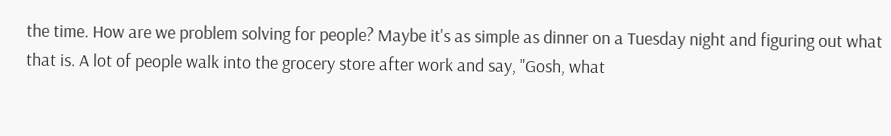the time. How are we problem solving for people? Maybe it's as simple as dinner on a Tuesday night and figuring out what that is. A lot of people walk into the grocery store after work and say, "Gosh, what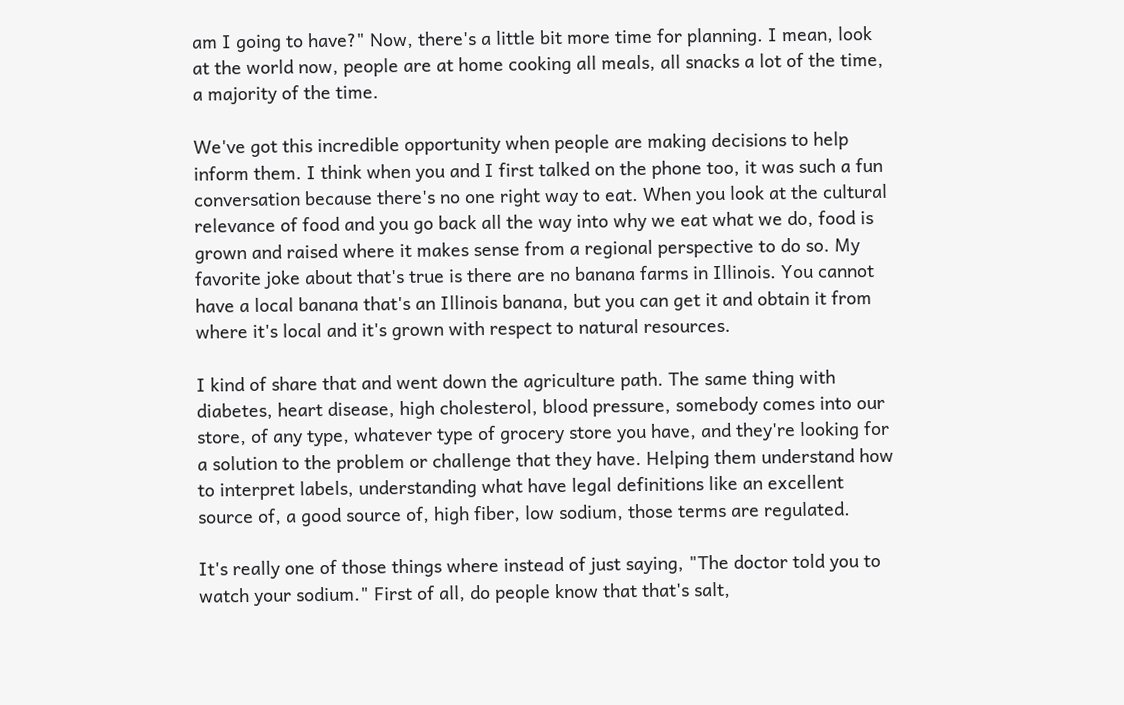am I going to have?" Now, there's a little bit more time for planning. I mean, look at the world now, people are at home cooking all meals, all snacks a lot of the time, a majority of the time.

We've got this incredible opportunity when people are making decisions to help inform them. I think when you and I first talked on the phone too, it was such a fun conversation because there's no one right way to eat. When you look at the cultural relevance of food and you go back all the way into why we eat what we do, food is grown and raised where it makes sense from a regional perspective to do so. My favorite joke about that's true is there are no banana farms in Illinois. You cannot have a local banana that's an Illinois banana, but you can get it and obtain it from where it's local and it's grown with respect to natural resources.

I kind of share that and went down the agriculture path. The same thing with diabetes, heart disease, high cholesterol, blood pressure, somebody comes into our store, of any type, whatever type of grocery store you have, and they're looking for a solution to the problem or challenge that they have. Helping them understand how to interpret labels, understanding what have legal definitions like an excellent source of, a good source of, high fiber, low sodium, those terms are regulated.

It's really one of those things where instead of just saying, "The doctor told you to watch your sodium." First of all, do people know that that's salt,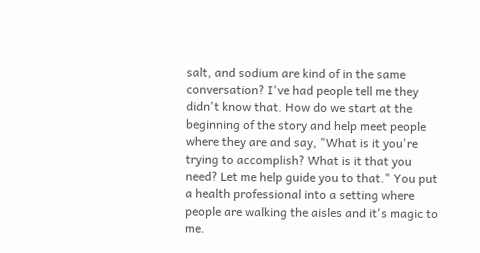salt, and sodium are kind of in the same conversation? I've had people tell me they didn't know that. How do we start at the beginning of the story and help meet people where they are and say, "What is it you're trying to accomplish? What is it that you need? Let me help guide you to that." You put a health professional into a setting where people are walking the aisles and it's magic to me.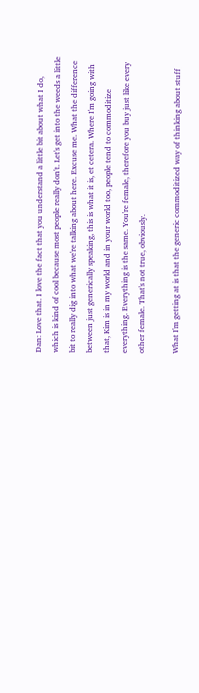Dan: Love that. I love the fact that you understand a little bit about what I do, which is kind of cool because most people really don't. Let's get into the weeds a little bit to really dig into what we're talking about here. Excuse me. What the difference between just generically speaking, this is what it is, et cetera. Where I'm going with that, Kim is in my world and in your world too, people tend to commoditize everything. Everything is the same. You're female, therefore you buy just like every other female. That's not true, obviously.

What I'm getting at is that the generic commoditized way of thinking about stuff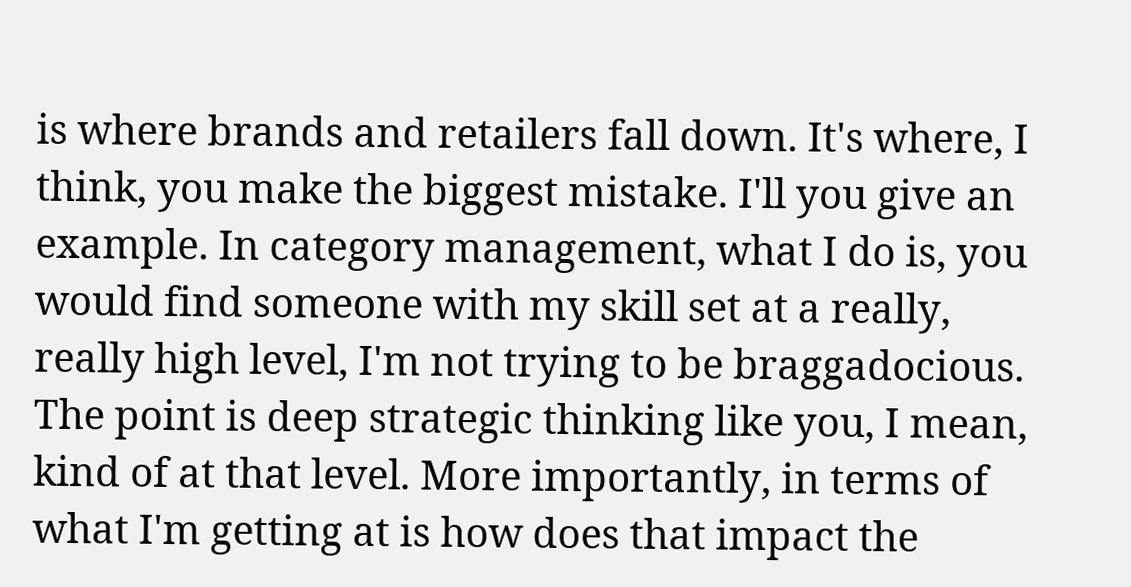is where brands and retailers fall down. It's where, I think, you make the biggest mistake. I'll you give an example. In category management, what I do is, you would find someone with my skill set at a really, really high level, I'm not trying to be braggadocious. The point is deep strategic thinking like you, I mean, kind of at that level. More importantly, in terms of what I'm getting at is how does that impact the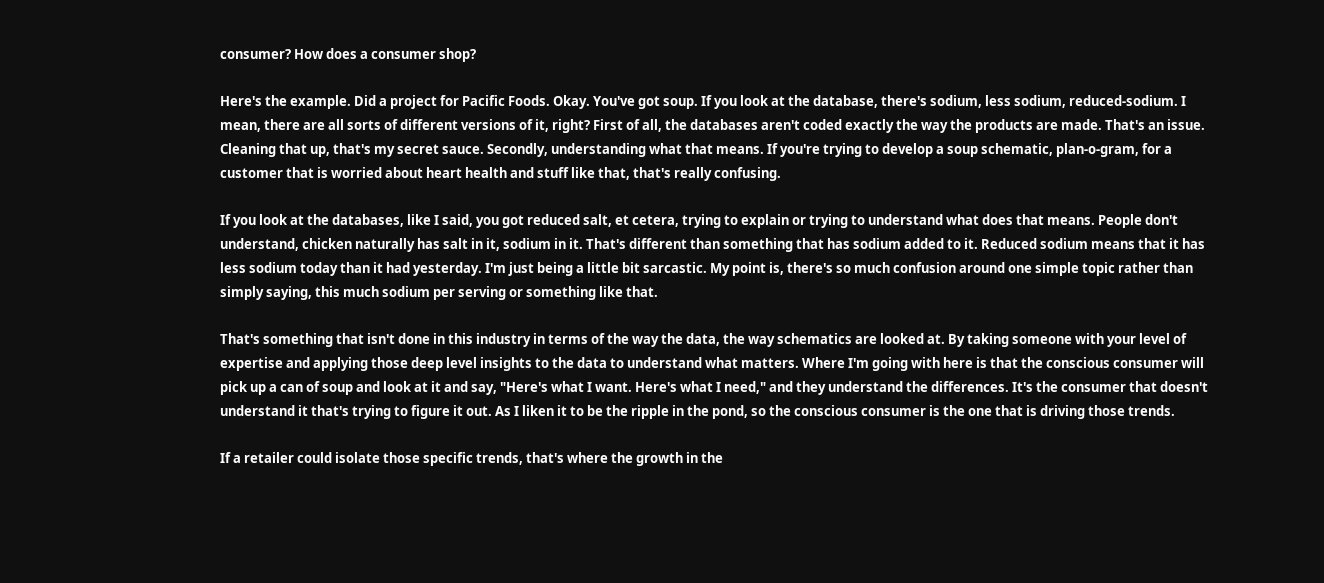consumer? How does a consumer shop?

Here's the example. Did a project for Pacific Foods. Okay. You've got soup. If you look at the database, there's sodium, less sodium, reduced-sodium. I mean, there are all sorts of different versions of it, right? First of all, the databases aren't coded exactly the way the products are made. That's an issue. Cleaning that up, that's my secret sauce. Secondly, understanding what that means. If you're trying to develop a soup schematic, plan-o-gram, for a customer that is worried about heart health and stuff like that, that's really confusing.

If you look at the databases, like I said, you got reduced salt, et cetera, trying to explain or trying to understand what does that means. People don't understand, chicken naturally has salt in it, sodium in it. That's different than something that has sodium added to it. Reduced sodium means that it has less sodium today than it had yesterday. I'm just being a little bit sarcastic. My point is, there's so much confusion around one simple topic rather than simply saying, this much sodium per serving or something like that.

That's something that isn't done in this industry in terms of the way the data, the way schematics are looked at. By taking someone with your level of expertise and applying those deep level insights to the data to understand what matters. Where I'm going with here is that the conscious consumer will pick up a can of soup and look at it and say, "Here's what I want. Here's what I need," and they understand the differences. It's the consumer that doesn't understand it that's trying to figure it out. As I liken it to be the ripple in the pond, so the conscious consumer is the one that is driving those trends.

If a retailer could isolate those specific trends, that's where the growth in the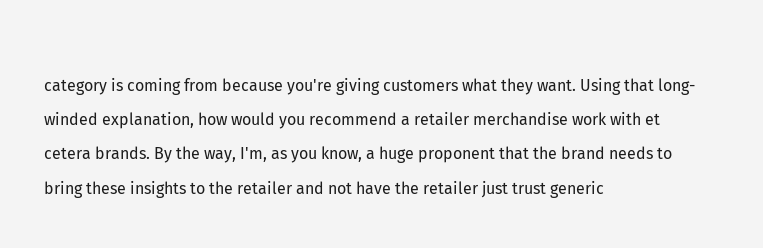category is coming from because you're giving customers what they want. Using that long-winded explanation, how would you recommend a retailer merchandise work with et cetera brands. By the way, I'm, as you know, a huge proponent that the brand needs to bring these insights to the retailer and not have the retailer just trust generic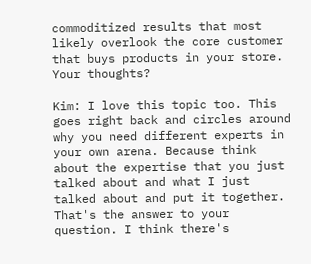commoditized results that most likely overlook the core customer that buys products in your store. Your thoughts?

Kim: I love this topic too. This goes right back and circles around why you need different experts in your own arena. Because think about the expertise that you just talked about and what I just talked about and put it together. That's the answer to your question. I think there's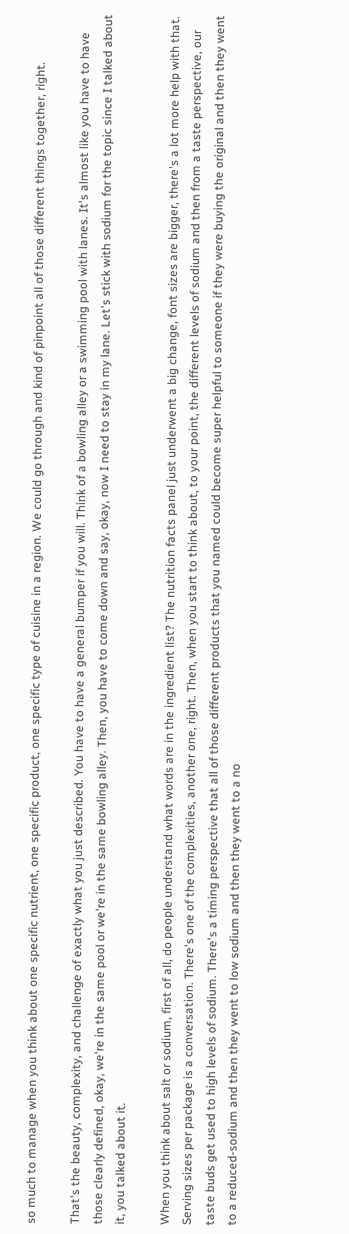so much to manage when you think about one specific nutrient, one specific product, one specific type of cuisine in a region. We could go through and kind of pinpoint all of those different things together, right.

That's the beauty, complexity, and challenge of exactly what you just described. You have to have a general bumper if you will. Think of a bowling alley or a swimming pool with lanes. It's almost like you have to have those clearly defined, okay, we're in the same pool or we're in the same bowling alley. Then, you have to come down and say, okay, now I need to stay in my lane. Let's stick with sodium for the topic since I talked about it, you talked about it.

When you think about salt or sodium, first of all, do people understand what words are in the ingredient list? The nutrition facts panel just underwent a big change, font sizes are bigger, there's a lot more help with that. Serving sizes per package is a conversation. There's one of the complexities, another one, right. Then, when you start to think about, to your point, the different levels of sodium and then from a taste perspective, our taste buds get used to high levels of sodium. There's a timing perspective that all of those different products that you named could become super helpful to someone if they were buying the original and then they went to a reduced-sodium and then they went to low sodium and then they went to a no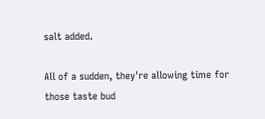salt added.

All of a sudden, they're allowing time for those taste bud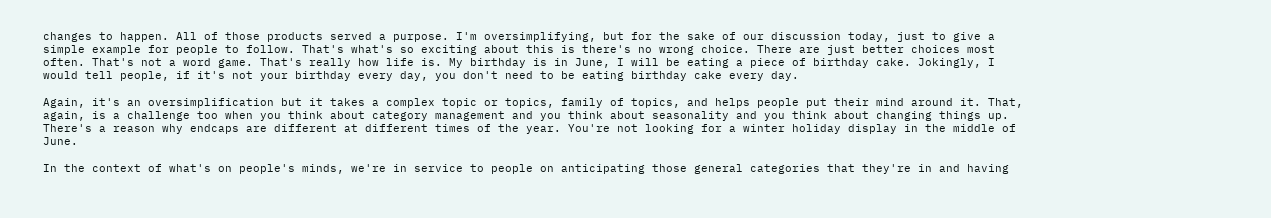changes to happen. All of those products served a purpose. I'm oversimplifying, but for the sake of our discussion today, just to give a simple example for people to follow. That's what's so exciting about this is there's no wrong choice. There are just better choices most often. That's not a word game. That's really how life is. My birthday is in June, I will be eating a piece of birthday cake. Jokingly, I would tell people, if it's not your birthday every day, you don't need to be eating birthday cake every day.

Again, it's an oversimplification but it takes a complex topic or topics, family of topics, and helps people put their mind around it. That, again, is a challenge too when you think about category management and you think about seasonality and you think about changing things up. There's a reason why endcaps are different at different times of the year. You're not looking for a winter holiday display in the middle of June.

In the context of what's on people's minds, we're in service to people on anticipating those general categories that they're in and having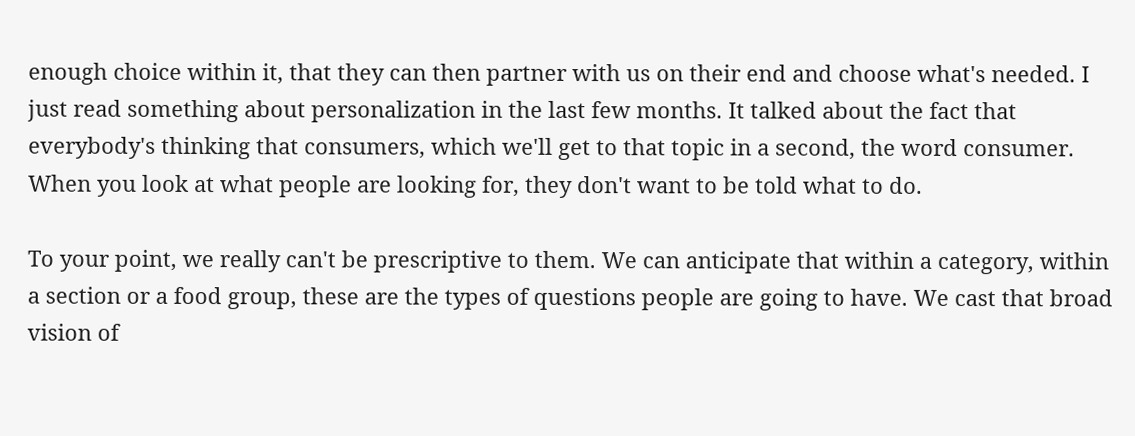enough choice within it, that they can then partner with us on their end and choose what's needed. I just read something about personalization in the last few months. It talked about the fact that everybody's thinking that consumers, which we'll get to that topic in a second, the word consumer. When you look at what people are looking for, they don't want to be told what to do.

To your point, we really can't be prescriptive to them. We can anticipate that within a category, within a section or a food group, these are the types of questions people are going to have. We cast that broad vision of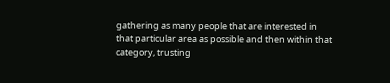gathering as many people that are interested in that particular area as possible and then within that category, trusting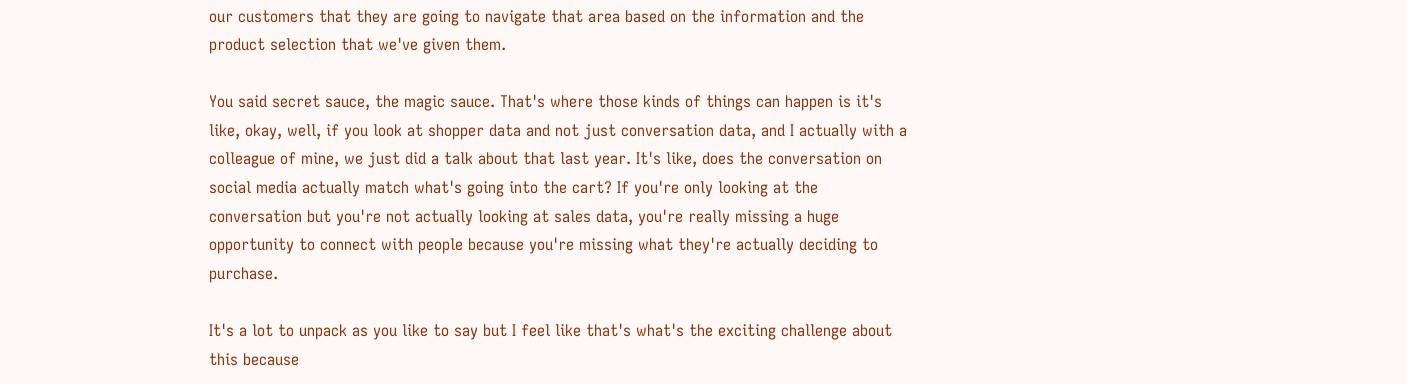our customers that they are going to navigate that area based on the information and the product selection that we've given them.

You said secret sauce, the magic sauce. That's where those kinds of things can happen is it's like, okay, well, if you look at shopper data and not just conversation data, and I actually with a colleague of mine, we just did a talk about that last year. It's like, does the conversation on social media actually match what's going into the cart? If you're only looking at the conversation but you're not actually looking at sales data, you're really missing a huge opportunity to connect with people because you're missing what they're actually deciding to purchase.

It's a lot to unpack as you like to say but I feel like that's what's the exciting challenge about this because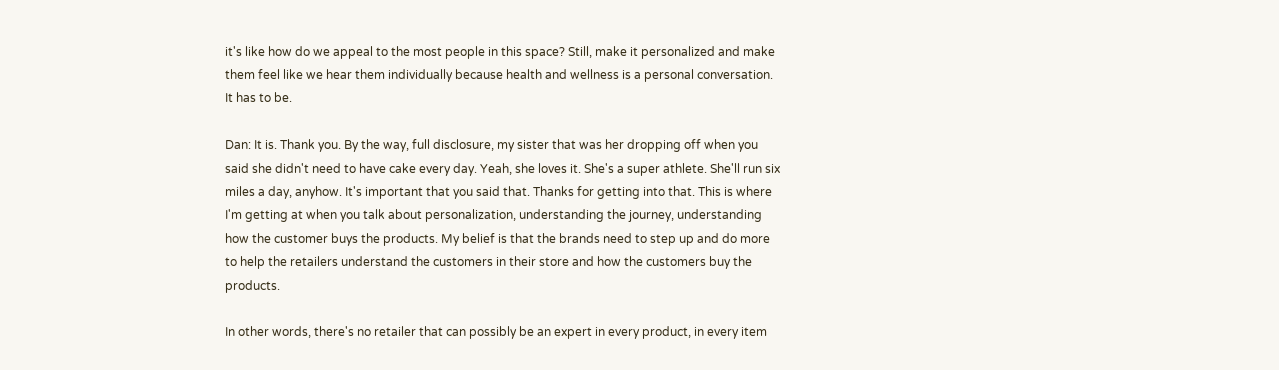it's like how do we appeal to the most people in this space? Still, make it personalized and make them feel like we hear them individually because health and wellness is a personal conversation. It has to be.

Dan: It is. Thank you. By the way, full disclosure, my sister that was her dropping off when you said she didn't need to have cake every day. Yeah, she loves it. She's a super athlete. She'll run six miles a day, anyhow. It's important that you said that. Thanks for getting into that. This is where I'm getting at when you talk about personalization, understanding the journey, understanding how the customer buys the products. My belief is that the brands need to step up and do more to help the retailers understand the customers in their store and how the customers buy the products.

In other words, there's no retailer that can possibly be an expert in every product, in every item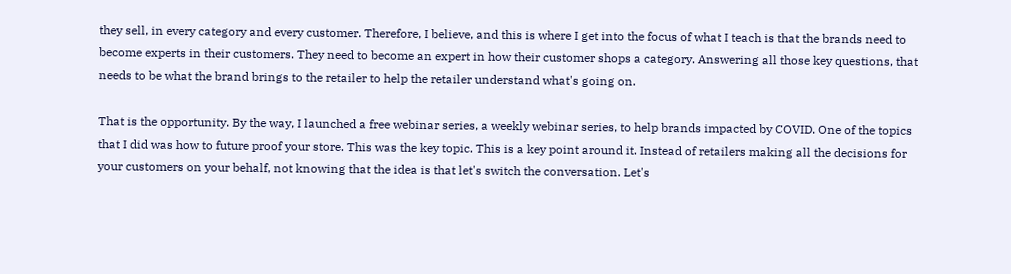they sell, in every category and every customer. Therefore, I believe, and this is where I get into the focus of what I teach is that the brands need to become experts in their customers. They need to become an expert in how their customer shops a category. Answering all those key questions, that needs to be what the brand brings to the retailer to help the retailer understand what's going on.

That is the opportunity. By the way, I launched a free webinar series, a weekly webinar series, to help brands impacted by COVID. One of the topics that I did was how to future proof your store. This was the key topic. This is a key point around it. Instead of retailers making all the decisions for your customers on your behalf, not knowing that the idea is that let's switch the conversation. Let's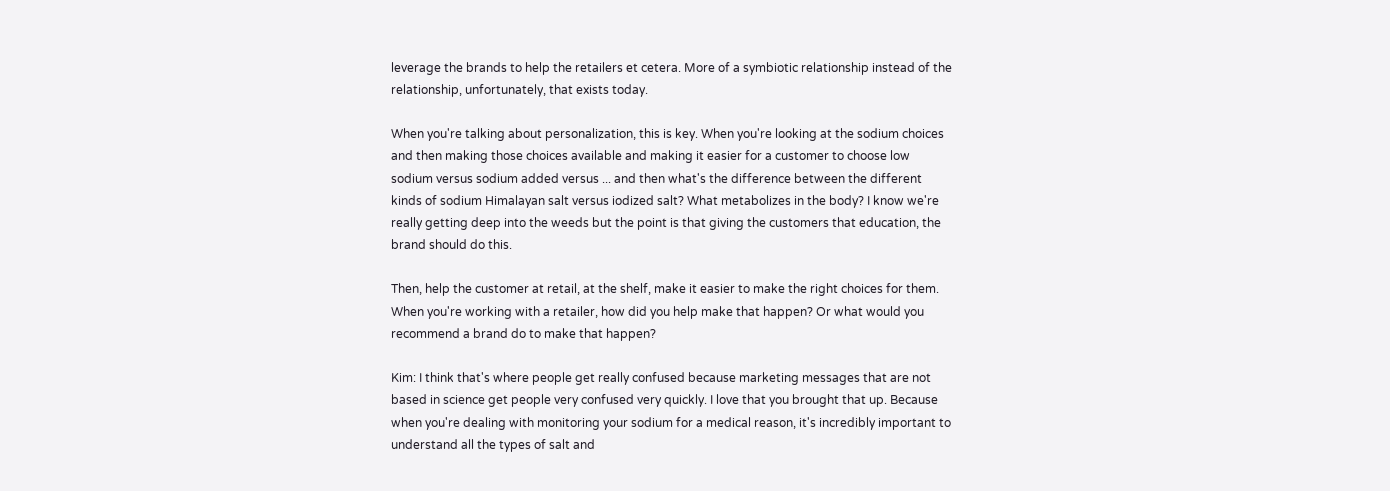leverage the brands to help the retailers et cetera. More of a symbiotic relationship instead of the relationship, unfortunately, that exists today.

When you're talking about personalization, this is key. When you're looking at the sodium choices and then making those choices available and making it easier for a customer to choose low sodium versus sodium added versus ... and then what's the difference between the different kinds of sodium Himalayan salt versus iodized salt? What metabolizes in the body? I know we're really getting deep into the weeds but the point is that giving the customers that education, the brand should do this.

Then, help the customer at retail, at the shelf, make it easier to make the right choices for them. When you're working with a retailer, how did you help make that happen? Or what would you recommend a brand do to make that happen?

Kim: I think that's where people get really confused because marketing messages that are not based in science get people very confused very quickly. I love that you brought that up. Because when you're dealing with monitoring your sodium for a medical reason, it's incredibly important to understand all the types of salt and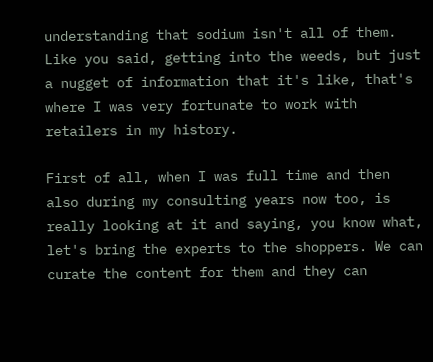understanding that sodium isn't all of them. Like you said, getting into the weeds, but just a nugget of information that it's like, that's where I was very fortunate to work with retailers in my history.

First of all, when I was full time and then also during my consulting years now too, is really looking at it and saying, you know what, let's bring the experts to the shoppers. We can curate the content for them and they can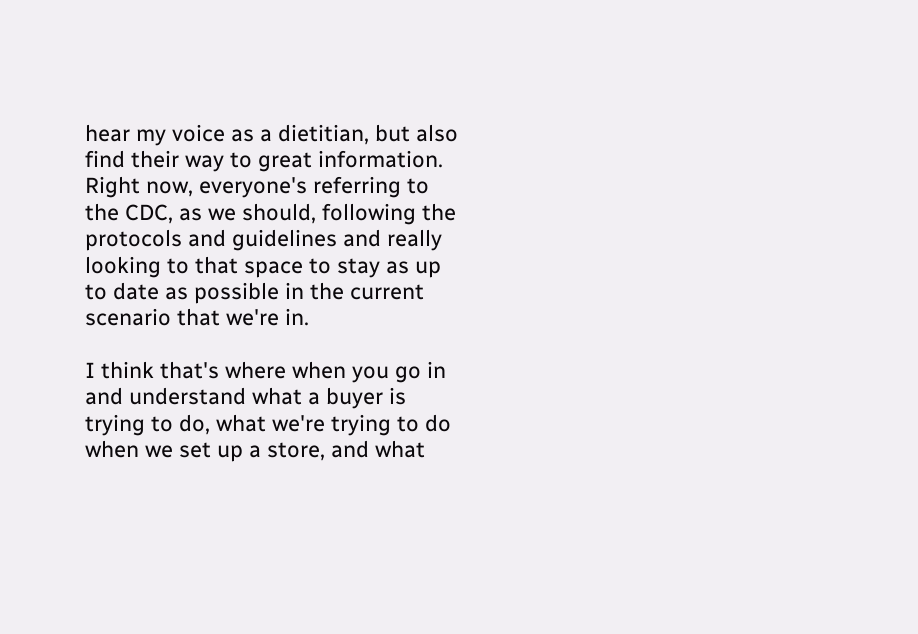hear my voice as a dietitian, but also find their way to great information. Right now, everyone's referring to the CDC, as we should, following the protocols and guidelines and really looking to that space to stay as up to date as possible in the current scenario that we're in.

I think that's where when you go in and understand what a buyer is trying to do, what we're trying to do when we set up a store, and what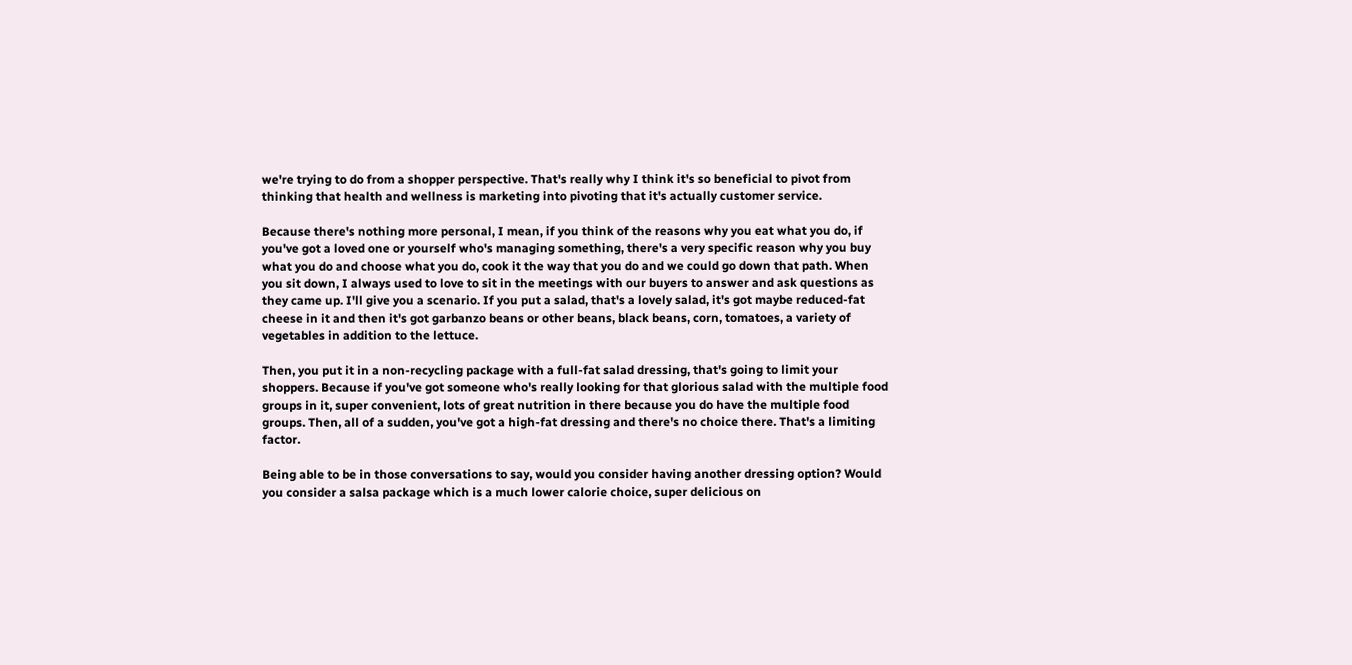we're trying to do from a shopper perspective. That's really why I think it's so beneficial to pivot from thinking that health and wellness is marketing into pivoting that it's actually customer service.

Because there's nothing more personal, I mean, if you think of the reasons why you eat what you do, if you've got a loved one or yourself who's managing something, there's a very specific reason why you buy what you do and choose what you do, cook it the way that you do and we could go down that path. When you sit down, I always used to love to sit in the meetings with our buyers to answer and ask questions as they came up. I'll give you a scenario. If you put a salad, that's a lovely salad, it's got maybe reduced-fat cheese in it and then it's got garbanzo beans or other beans, black beans, corn, tomatoes, a variety of vegetables in addition to the lettuce.

Then, you put it in a non-recycling package with a full-fat salad dressing, that's going to limit your shoppers. Because if you've got someone who's really looking for that glorious salad with the multiple food groups in it, super convenient, lots of great nutrition in there because you do have the multiple food groups. Then, all of a sudden, you've got a high-fat dressing and there's no choice there. That's a limiting factor.

Being able to be in those conversations to say, would you consider having another dressing option? Would you consider a salsa package which is a much lower calorie choice, super delicious on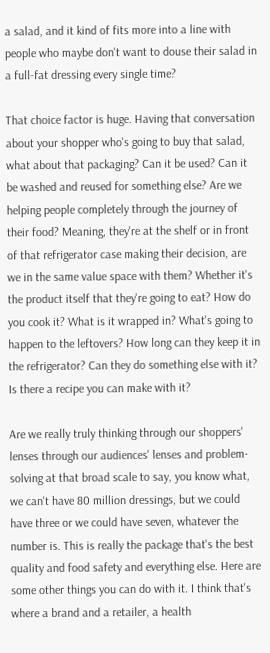a salad, and it kind of fits more into a line with people who maybe don't want to douse their salad in a full-fat dressing every single time?

That choice factor is huge. Having that conversation about your shopper who's going to buy that salad, what about that packaging? Can it be used? Can it be washed and reused for something else? Are we helping people completely through the journey of their food? Meaning, they're at the shelf or in front of that refrigerator case making their decision, are we in the same value space with them? Whether it's the product itself that they're going to eat? How do you cook it? What is it wrapped in? What's going to happen to the leftovers? How long can they keep it in the refrigerator? Can they do something else with it? Is there a recipe you can make with it?

Are we really truly thinking through our shoppers' lenses through our audiences' lenses and problem-solving at that broad scale to say, you know what, we can't have 80 million dressings, but we could have three or we could have seven, whatever the number is. This is really the package that's the best quality and food safety and everything else. Here are some other things you can do with it. I think that's where a brand and a retailer, a health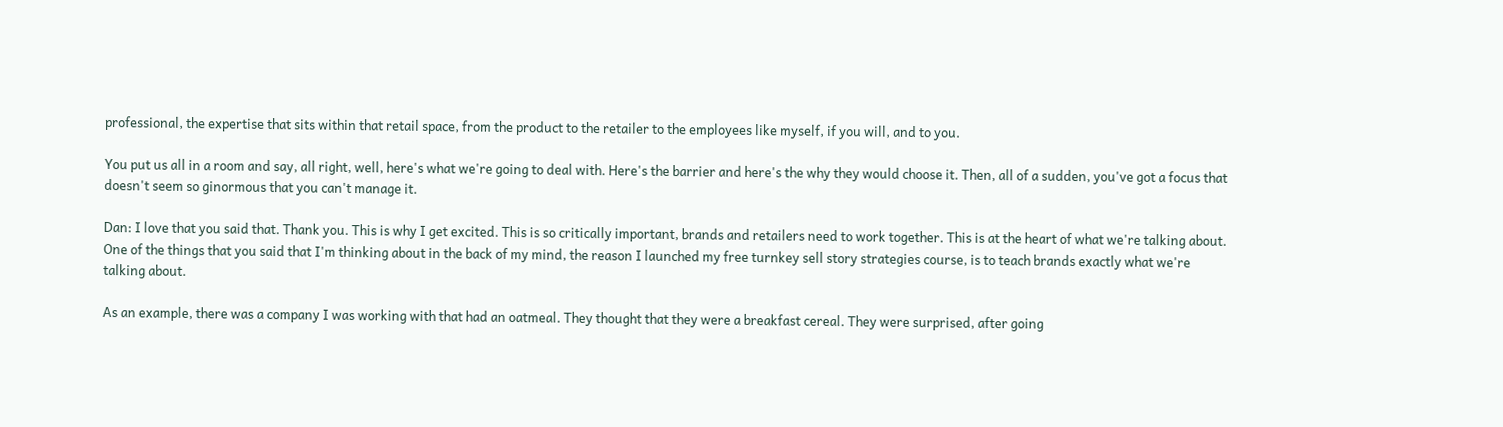professional, the expertise that sits within that retail space, from the product to the retailer to the employees like myself, if you will, and to you.

You put us all in a room and say, all right, well, here's what we're going to deal with. Here's the barrier and here's the why they would choose it. Then, all of a sudden, you've got a focus that doesn't seem so ginormous that you can't manage it.

Dan: I love that you said that. Thank you. This is why I get excited. This is so critically important, brands and retailers need to work together. This is at the heart of what we're talking about. One of the things that you said that I'm thinking about in the back of my mind, the reason I launched my free turnkey sell story strategies course, is to teach brands exactly what we're talking about.

As an example, there was a company I was working with that had an oatmeal. They thought that they were a breakfast cereal. They were surprised, after going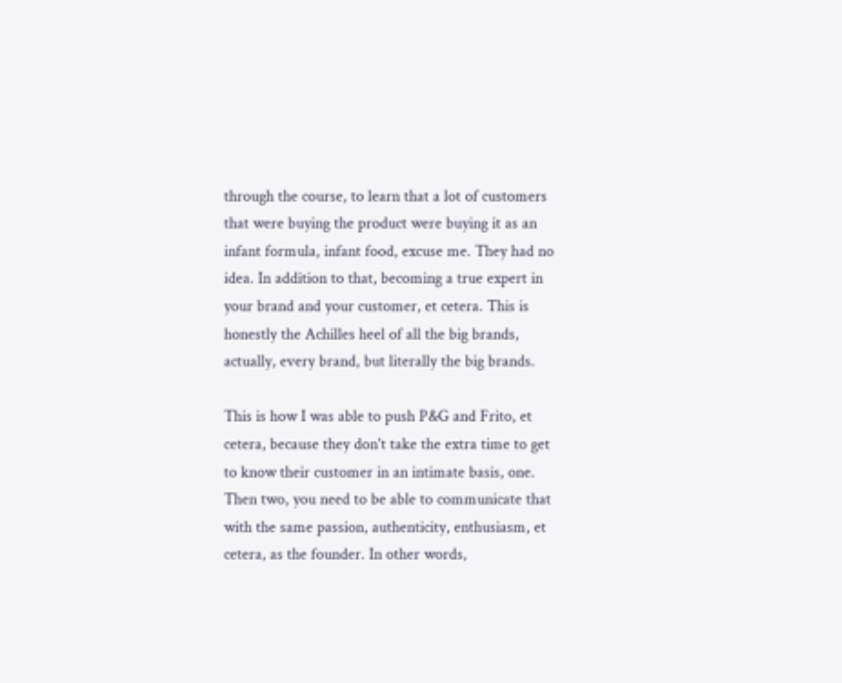through the course, to learn that a lot of customers that were buying the product were buying it as an infant formula, infant food, excuse me. They had no idea. In addition to that, becoming a true expert in your brand and your customer, et cetera. This is honestly the Achilles heel of all the big brands, actually, every brand, but literally the big brands.

This is how I was able to push P&G and Frito, et cetera, because they don't take the extra time to get to know their customer in an intimate basis, one. Then two, you need to be able to communicate that with the same passion, authenticity, enthusiasm, et cetera, as the founder. In other words,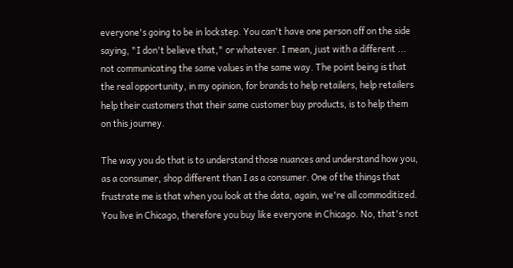everyone's going to be in lockstep. You can't have one person off on the side saying, "I don't believe that," or whatever. I mean, just with a different ... not communicating the same values in the same way. The point being is that the real opportunity, in my opinion, for brands to help retailers, help retailers help their customers that their same customer buy products, is to help them on this journey.

The way you do that is to understand those nuances and understand how you, as a consumer, shop different than I as a consumer. One of the things that frustrate me is that when you look at the data, again, we're all commoditized. You live in Chicago, therefore you buy like everyone in Chicago. No, that's not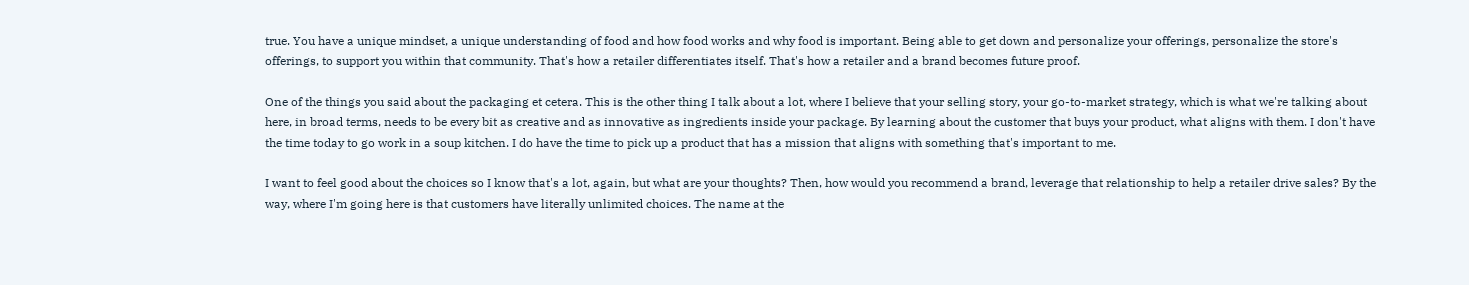true. You have a unique mindset, a unique understanding of food and how food works and why food is important. Being able to get down and personalize your offerings, personalize the store's offerings, to support you within that community. That's how a retailer differentiates itself. That's how a retailer and a brand becomes future proof.

One of the things you said about the packaging et cetera. This is the other thing I talk about a lot, where I believe that your selling story, your go-to-market strategy, which is what we're talking about here, in broad terms, needs to be every bit as creative and as innovative as ingredients inside your package. By learning about the customer that buys your product, what aligns with them. I don't have the time today to go work in a soup kitchen. I do have the time to pick up a product that has a mission that aligns with something that's important to me.

I want to feel good about the choices so I know that's a lot, again, but what are your thoughts? Then, how would you recommend a brand, leverage that relationship to help a retailer drive sales? By the way, where I'm going here is that customers have literally unlimited choices. The name at the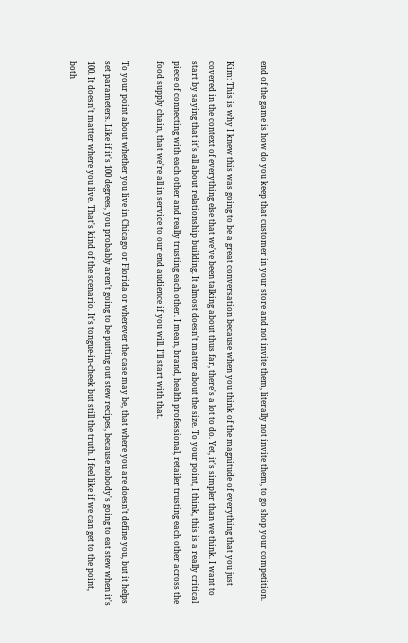end of the game is how do you keep that customer in your store and not invite them, literally not invite them, to go shop your competition.

Kim: This is why I knew this was going to be a great conversation because when you think of the magnitude of everything that you just covered in the context of everything else that we've been talking about thus far, there's a lot to do. Yet, it's simpler than we think. I want to start by saying that it's all about relationship building. It almost doesn't matter about the size. To your point, I think, this is a really critical piece of connecting with each other and really trusting each other. I mean, brand, health professional, retailer trusting each other across the food supply chain, that we're all in service to our end audience if you will. I'll start with that.

To your point about whether you live in Chicago or Florida or wherever the case may be, that where you are doesn't define you, but it helps set parameters. Like if it's 100 degrees, you probably aren't going to be putting out stew recipes, because nobody's going to eat stew when it's 100. It doesn't matter where you live. That's kind of the scenario. It's tongue-in-cheek but still the truth. I feel like if we can get to the point, both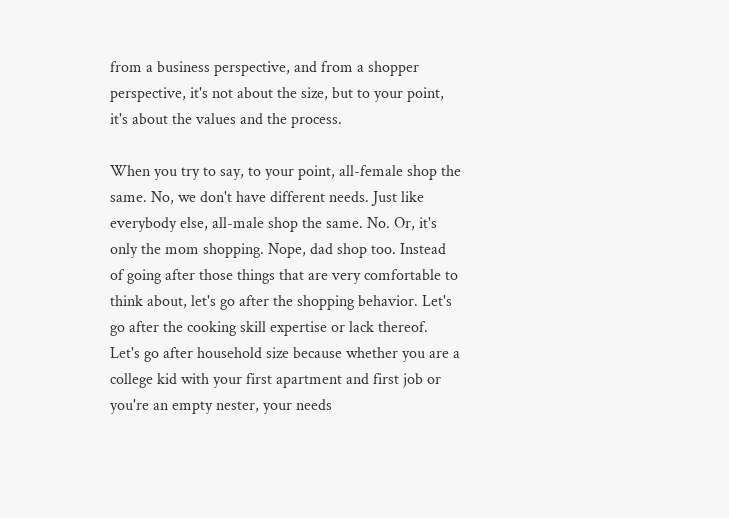from a business perspective, and from a shopper perspective, it's not about the size, but to your point, it's about the values and the process.

When you try to say, to your point, all-female shop the same. No, we don't have different needs. Just like everybody else, all-male shop the same. No. Or, it's only the mom shopping. Nope, dad shop too. Instead of going after those things that are very comfortable to think about, let's go after the shopping behavior. Let's go after the cooking skill expertise or lack thereof. Let's go after household size because whether you are a college kid with your first apartment and first job or you're an empty nester, your needs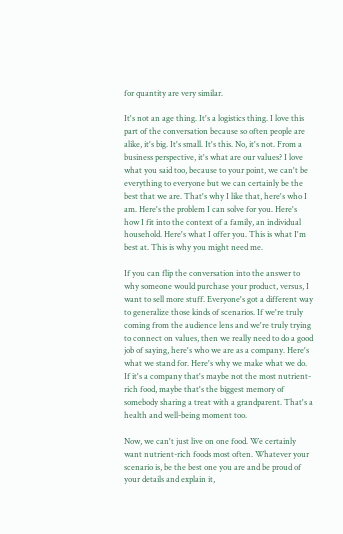for quantity are very similar.

It's not an age thing. It's a logistics thing. I love this part of the conversation because so often people are alike, it's big. It's small. It's this. No, it's not. From a business perspective, it's what are our values? I love what you said too, because to your point, we can't be everything to everyone but we can certainly be the best that we are. That's why I like that, here's who I am. Here's the problem I can solve for you. Here's how I fit into the context of a family, an individual household. Here's what I offer you. This is what I'm best at. This is why you might need me.

If you can flip the conversation into the answer to why someone would purchase your product, versus, I want to sell more stuff. Everyone's got a different way to generalize those kinds of scenarios. If we're truly coming from the audience lens and we're truly trying to connect on values, then we really need to do a good job of saying, here's who we are as a company. Here's what we stand for. Here's why we make what we do. If it's a company that's maybe not the most nutrient-rich food, maybe that's the biggest memory of somebody sharing a treat with a grandparent. That's a health and well-being moment too.

Now, we can't just live on one food. We certainly want nutrient-rich foods most often. Whatever your scenario is, be the best one you are and be proud of your details and explain it,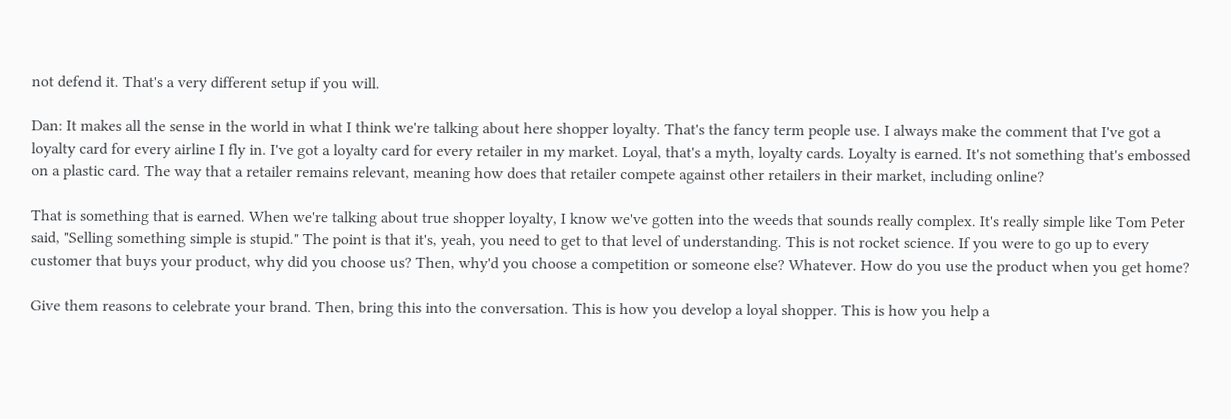not defend it. That's a very different setup if you will.

Dan: It makes all the sense in the world in what I think we're talking about here shopper loyalty. That's the fancy term people use. I always make the comment that I've got a loyalty card for every airline I fly in. I've got a loyalty card for every retailer in my market. Loyal, that's a myth, loyalty cards. Loyalty is earned. It's not something that's embossed on a plastic card. The way that a retailer remains relevant, meaning how does that retailer compete against other retailers in their market, including online?

That is something that is earned. When we're talking about true shopper loyalty, I know we've gotten into the weeds that sounds really complex. It's really simple like Tom Peter said, "Selling something simple is stupid." The point is that it's, yeah, you need to get to that level of understanding. This is not rocket science. If you were to go up to every customer that buys your product, why did you choose us? Then, why'd you choose a competition or someone else? Whatever. How do you use the product when you get home?

Give them reasons to celebrate your brand. Then, bring this into the conversation. This is how you develop a loyal shopper. This is how you help a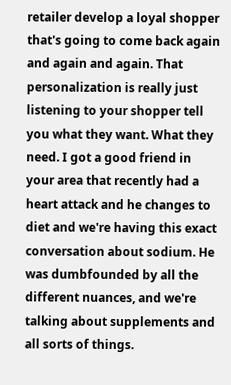retailer develop a loyal shopper that's going to come back again and again and again. That personalization is really just listening to your shopper tell you what they want. What they need. I got a good friend in your area that recently had a heart attack and he changes to diet and we're having this exact conversation about sodium. He was dumbfounded by all the different nuances, and we're talking about supplements and all sorts of things.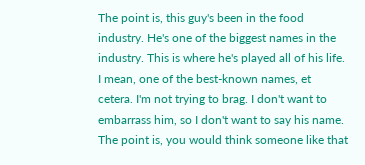The point is, this guy's been in the food industry. He's one of the biggest names in the industry. This is where he's played all of his life. I mean, one of the best-known names, et cetera. I'm not trying to brag. I don't want to embarrass him, so I don't want to say his name. The point is, you would think someone like that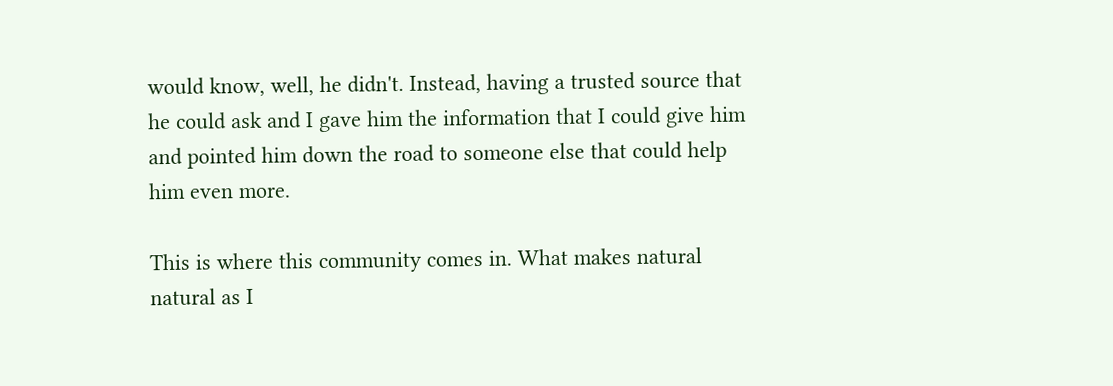would know, well, he didn't. Instead, having a trusted source that he could ask and I gave him the information that I could give him and pointed him down the road to someone else that could help him even more.

This is where this community comes in. What makes natural natural as I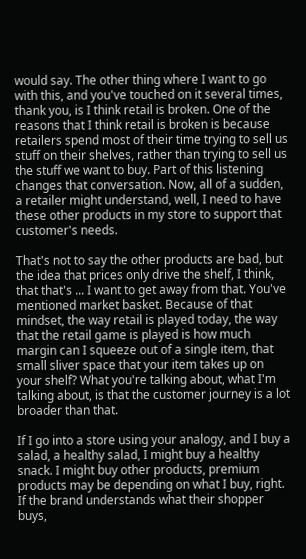would say. The other thing where I want to go with this, and you've touched on it several times, thank you, is I think retail is broken. One of the reasons that I think retail is broken is because retailers spend most of their time trying to sell us stuff on their shelves, rather than trying to sell us the stuff we want to buy. Part of this listening changes that conversation. Now, all of a sudden, a retailer might understand, well, I need to have these other products in my store to support that customer's needs.

That's not to say the other products are bad, but the idea that prices only drive the shelf, I think, that that's ... I want to get away from that. You've mentioned market basket. Because of that mindset, the way retail is played today, the way that the retail game is played is how much margin can I squeeze out of a single item, that small sliver space that your item takes up on your shelf? What you're talking about, what I'm talking about, is that the customer journey is a lot broader than that.

If I go into a store using your analogy, and I buy a salad, a healthy salad, I might buy a healthy snack. I might buy other products, premium products may be depending on what I buy, right. If the brand understands what their shopper buys,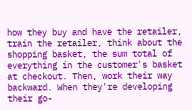how they buy and have the retailer, train the retailer, think about the shopping basket, the sum total of everything in the customer's basket at checkout. Then, work their way backward. When they're developing their go-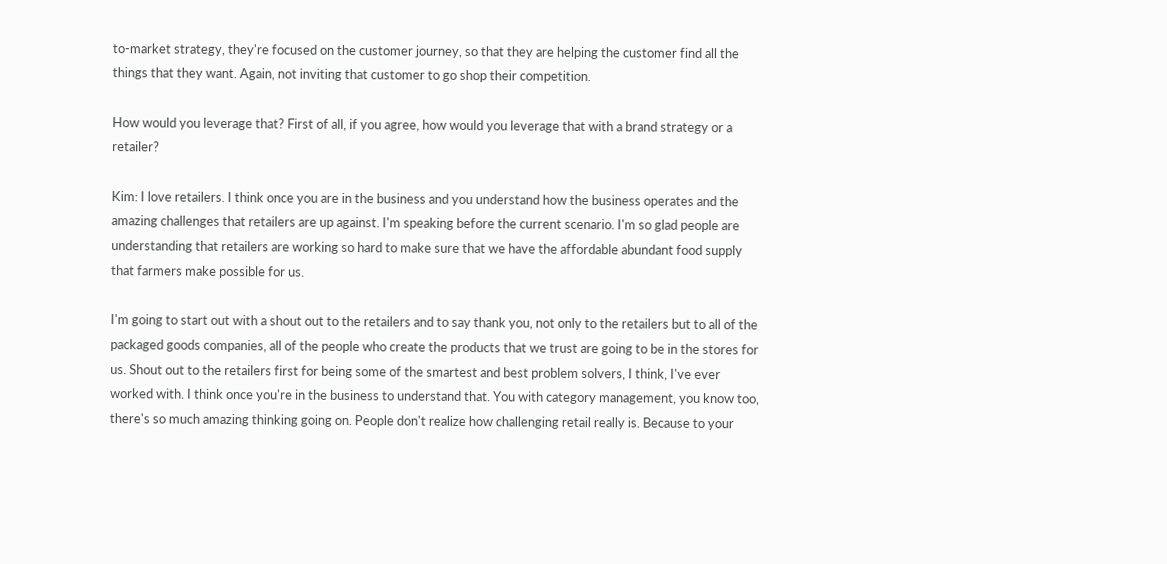to-market strategy, they're focused on the customer journey, so that they are helping the customer find all the things that they want. Again, not inviting that customer to go shop their competition.

How would you leverage that? First of all, if you agree, how would you leverage that with a brand strategy or a retailer?

Kim: I love retailers. I think once you are in the business and you understand how the business operates and the amazing challenges that retailers are up against. I'm speaking before the current scenario. I'm so glad people are understanding that retailers are working so hard to make sure that we have the affordable abundant food supply that farmers make possible for us.

I'm going to start out with a shout out to the retailers and to say thank you, not only to the retailers but to all of the packaged goods companies, all of the people who create the products that we trust are going to be in the stores for us. Shout out to the retailers first for being some of the smartest and best problem solvers, I think, I've ever worked with. I think once you're in the business to understand that. You with category management, you know too, there's so much amazing thinking going on. People don't realize how challenging retail really is. Because to your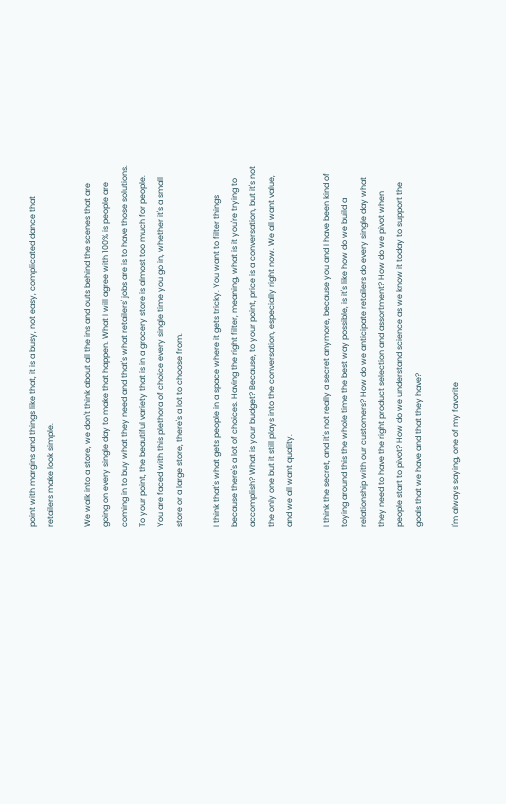point with margins and things like that, it is a busy, not easy, complicated dance that retailers make look simple.

We walk into a store, we don't think about all the ins and outs behind the scenes that are going on every single day to make that happen. What I will agree with 100% is people are coming in to buy what they need and that's what retailers' jobs are is to have those solutions. To your point, the beautiful variety that is in a grocery store is almost too much for people. You are faced with this plethora of choice every single time you go in, whether it's a small store or a large store, there's a lot to choose from.

I think that's what gets people in a space where it gets tricky. You want to filter things because there's a lot of choices. Having the right filter, meaning, what is it you're trying to accomplish? What is your budget? Because, to your point, price is a conversation, but it's not the only one but it still plays into the conversation, especially right now. We all want value, and we all want quality.

I think the secret, and it's not really a secret anymore, because you and I have been kind of toying around this the whole time the best way possible, is it's like how do we build a relationship with our customers? How do we anticipate retailers do every single day what they need to have the right product selection and assortment? How do we pivot when people start to pivot? How do we understand science as we know it today to support the goals that we have and that they have?

I'm always saying, one of my favorite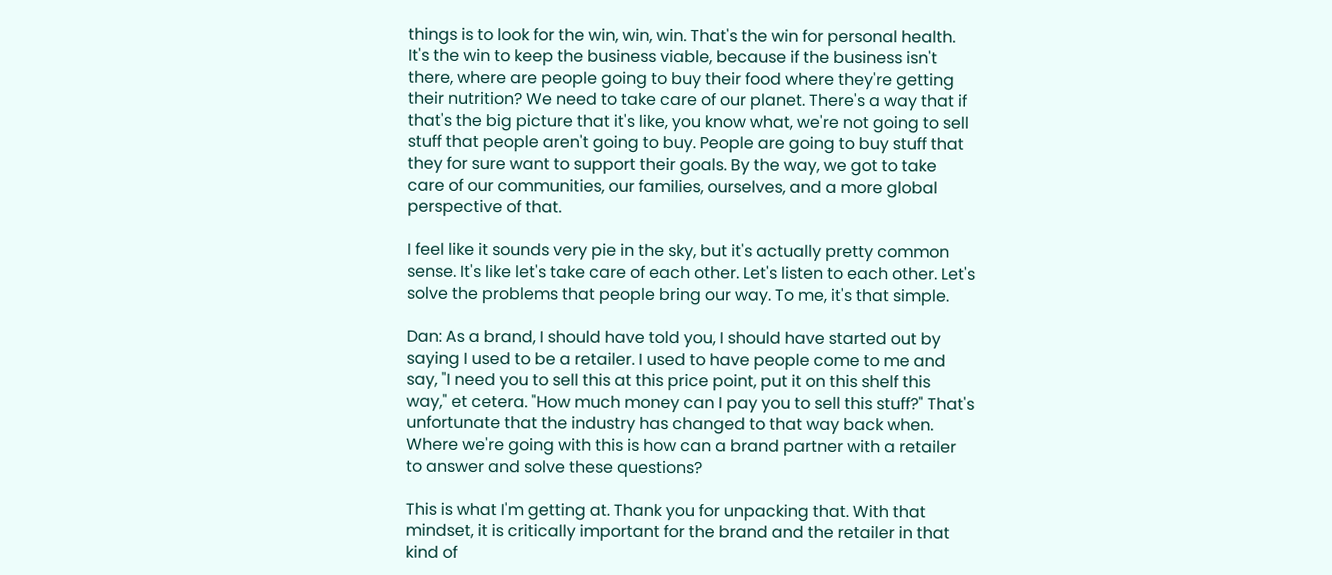things is to look for the win, win, win. That's the win for personal health. It's the win to keep the business viable, because if the business isn't there, where are people going to buy their food where they're getting their nutrition? We need to take care of our planet. There's a way that if that's the big picture that it's like, you know what, we're not going to sell stuff that people aren't going to buy. People are going to buy stuff that they for sure want to support their goals. By the way, we got to take care of our communities, our families, ourselves, and a more global perspective of that.

I feel like it sounds very pie in the sky, but it's actually pretty common sense. It's like let's take care of each other. Let's listen to each other. Let's solve the problems that people bring our way. To me, it's that simple.

Dan: As a brand, I should have told you, I should have started out by saying I used to be a retailer. I used to have people come to me and say, "I need you to sell this at this price point, put it on this shelf this way," et cetera. "How much money can I pay you to sell this stuff?" That's unfortunate that the industry has changed to that way back when. Where we're going with this is how can a brand partner with a retailer to answer and solve these questions?

This is what I'm getting at. Thank you for unpacking that. With that mindset, it is critically important for the brand and the retailer in that kind of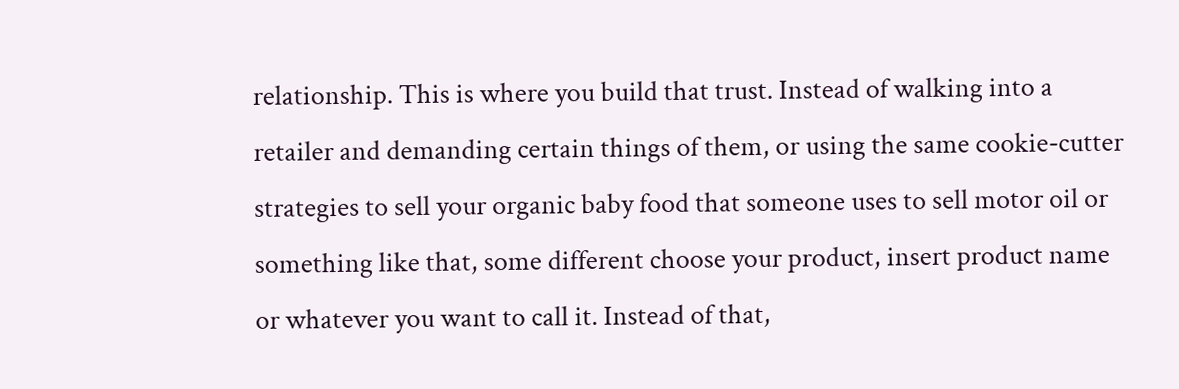relationship. This is where you build that trust. Instead of walking into a retailer and demanding certain things of them, or using the same cookie-cutter strategies to sell your organic baby food that someone uses to sell motor oil or something like that, some different choose your product, insert product name or whatever you want to call it. Instead of that,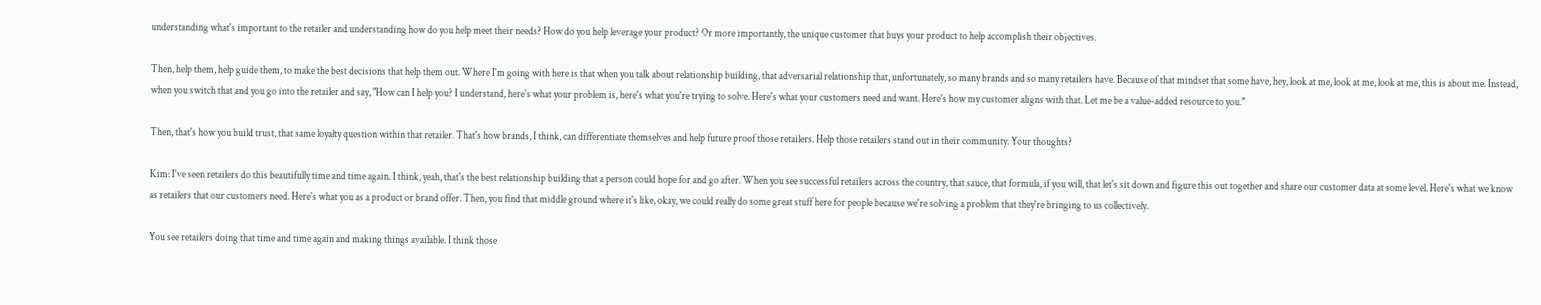understanding what's important to the retailer and understanding how do you help meet their needs? How do you help leverage your product? Or more importantly, the unique customer that buys your product to help accomplish their objectives.

Then, help them, help guide them, to make the best decisions that help them out. Where I'm going with here is that when you talk about relationship building, that adversarial relationship that, unfortunately, so many brands and so many retailers have. Because of that mindset that some have, hey, look at me, look at me, look at me, this is about me. Instead, when you switch that and you go into the retailer and say, "How can I help you? I understand, here's what your problem is, here's what you're trying to solve. Here's what your customers need and want. Here's how my customer aligns with that. Let me be a value-added resource to you."

Then, that's how you build trust, that same loyalty question within that retailer. That's how brands, I think, can differentiate themselves and help future proof those retailers. Help those retailers stand out in their community. Your thoughts?

Kim: I've seen retailers do this beautifully time and time again. I think, yeah, that's the best relationship building that a person could hope for and go after. When you see successful retailers across the country, that sauce, that formula, if you will, that let's sit down and figure this out together and share our customer data at some level. Here's what we know as retailers that our customers need. Here's what you as a product or brand offer. Then, you find that middle ground where it's like, okay, we could really do some great stuff here for people because we're solving a problem that they're bringing to us collectively.

You see retailers doing that time and time again and making things available. I think those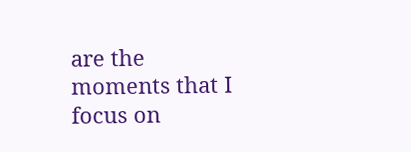are the moments that I focus on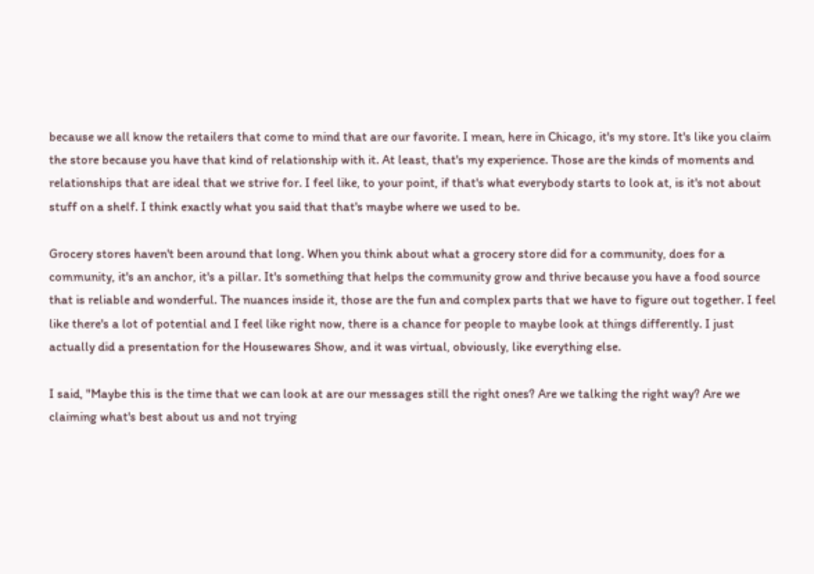because we all know the retailers that come to mind that are our favorite. I mean, here in Chicago, it's my store. It's like you claim the store because you have that kind of relationship with it. At least, that's my experience. Those are the kinds of moments and relationships that are ideal that we strive for. I feel like, to your point, if that's what everybody starts to look at, is it's not about stuff on a shelf. I think exactly what you said that that's maybe where we used to be.

Grocery stores haven't been around that long. When you think about what a grocery store did for a community, does for a community, it's an anchor, it's a pillar. It's something that helps the community grow and thrive because you have a food source that is reliable and wonderful. The nuances inside it, those are the fun and complex parts that we have to figure out together. I feel like there's a lot of potential and I feel like right now, there is a chance for people to maybe look at things differently. I just actually did a presentation for the Housewares Show, and it was virtual, obviously, like everything else.

I said, "Maybe this is the time that we can look at are our messages still the right ones? Are we talking the right way? Are we claiming what's best about us and not trying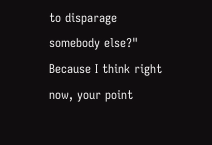to disparage somebody else?" Because I think right now, your point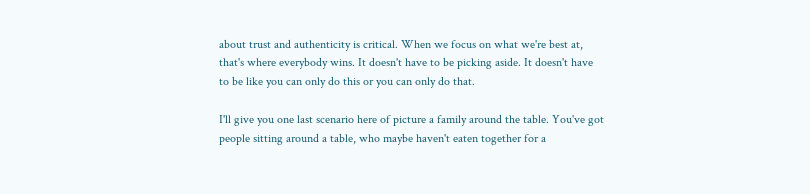about trust and authenticity is critical. When we focus on what we're best at, that's where everybody wins. It doesn't have to be picking aside. It doesn't have to be like you can only do this or you can only do that.

I'll give you one last scenario here of picture a family around the table. You've got people sitting around a table, who maybe haven't eaten together for a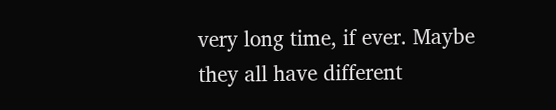very long time, if ever. Maybe they all have different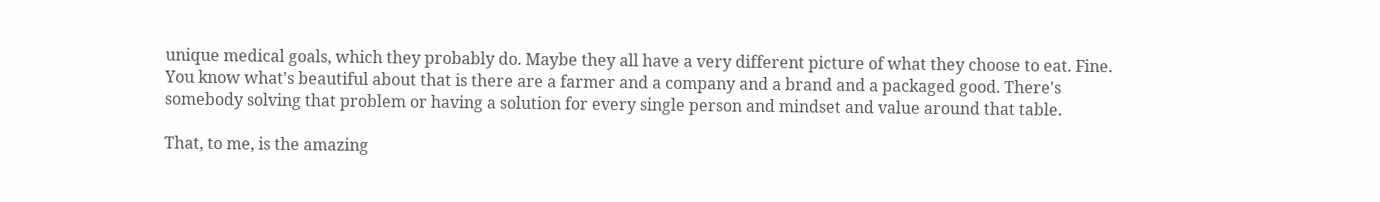unique medical goals, which they probably do. Maybe they all have a very different picture of what they choose to eat. Fine. You know what's beautiful about that is there are a farmer and a company and a brand and a packaged good. There's somebody solving that problem or having a solution for every single person and mindset and value around that table.

That, to me, is the amazing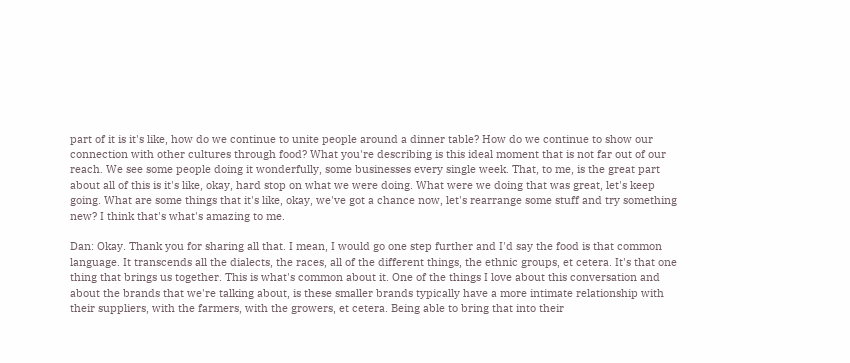part of it is it's like, how do we continue to unite people around a dinner table? How do we continue to show our connection with other cultures through food? What you're describing is this ideal moment that is not far out of our reach. We see some people doing it wonderfully, some businesses every single week. That, to me, is the great part about all of this is it's like, okay, hard stop on what we were doing. What were we doing that was great, let's keep going. What are some things that it's like, okay, we've got a chance now, let's rearrange some stuff and try something new? I think that's what's amazing to me.

Dan: Okay. Thank you for sharing all that. I mean, I would go one step further and I'd say the food is that common language. It transcends all the dialects, the races, all of the different things, the ethnic groups, et cetera. It's that one thing that brings us together. This is what's common about it. One of the things I love about this conversation and about the brands that we're talking about, is these smaller brands typically have a more intimate relationship with their suppliers, with the farmers, with the growers, et cetera. Being able to bring that into their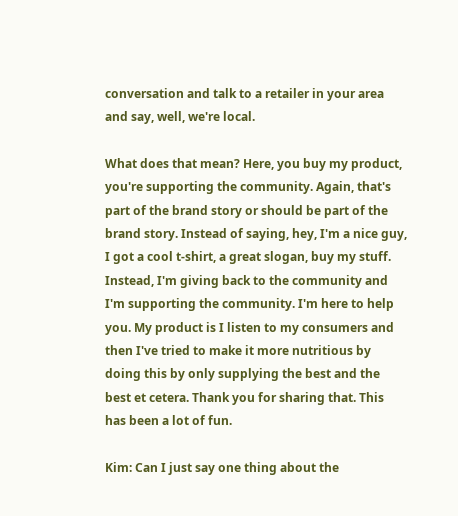conversation and talk to a retailer in your area and say, well, we're local.

What does that mean? Here, you buy my product, you're supporting the community. Again, that's part of the brand story or should be part of the brand story. Instead of saying, hey, I'm a nice guy, I got a cool t-shirt, a great slogan, buy my stuff. Instead, I'm giving back to the community and I'm supporting the community. I'm here to help you. My product is I listen to my consumers and then I've tried to make it more nutritious by doing this by only supplying the best and the best et cetera. Thank you for sharing that. This has been a lot of fun.

Kim: Can I just say one thing about the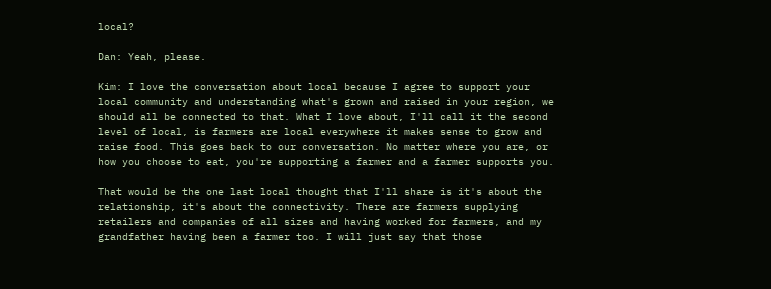local?

Dan: Yeah, please.

Kim: I love the conversation about local because I agree to support your local community and understanding what's grown and raised in your region, we should all be connected to that. What I love about, I'll call it the second level of local, is farmers are local everywhere it makes sense to grow and raise food. This goes back to our conversation. No matter where you are, or how you choose to eat, you're supporting a farmer and a farmer supports you.

That would be the one last local thought that I'll share is it's about the relationship, it's about the connectivity. There are farmers supplying retailers and companies of all sizes and having worked for farmers, and my grandfather having been a farmer too. I will just say that those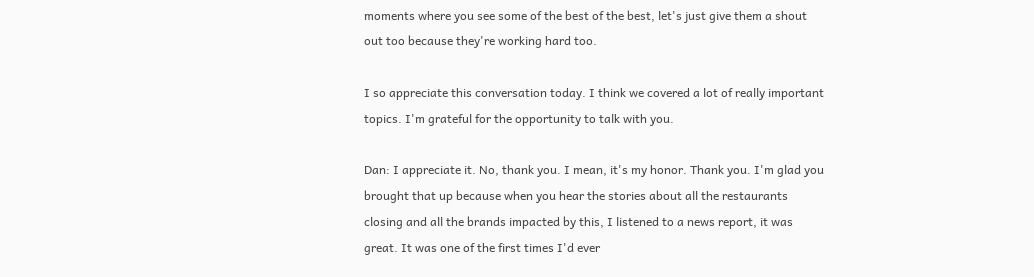moments where you see some of the best of the best, let's just give them a shout out too because they're working hard too.

I so appreciate this conversation today. I think we covered a lot of really important topics. I'm grateful for the opportunity to talk with you.

Dan: I appreciate it. No, thank you. I mean, it's my honor. Thank you. I'm glad you brought that up because when you hear the stories about all the restaurants closing and all the brands impacted by this, I listened to a news report, it was great. It was one of the first times I'd ever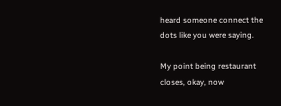heard someone connect the dots like you were saying.

My point being restaurant closes, okay, now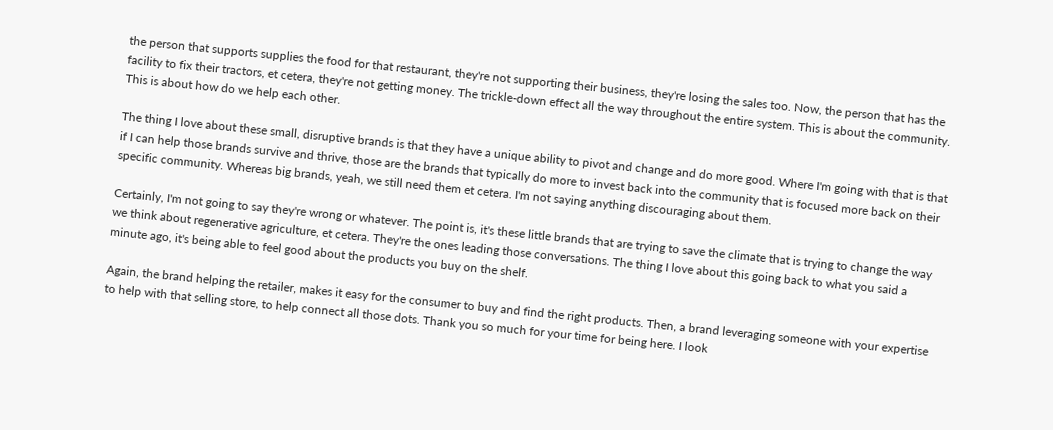the person that supports supplies the food for that restaurant, they're not supporting their business, they're losing the sales too. Now, the person that has the facility to fix their tractors, et cetera, they're not getting money. The trickle-down effect all the way throughout the entire system. This is about the community. This is about how do we help each other.

The thing I love about these small, disruptive brands is that they have a unique ability to pivot and change and do more good. Where I'm going with that is that if I can help those brands survive and thrive, those are the brands that typically do more to invest back into the community that is focused more back on their specific community. Whereas big brands, yeah, we still need them et cetera. I'm not saying anything discouraging about them.

Certainly, I'm not going to say they're wrong or whatever. The point is, it's these little brands that are trying to save the climate that is trying to change the way we think about regenerative agriculture, et cetera. They're the ones leading those conversations. The thing I love about this going back to what you said a minute ago, it's being able to feel good about the products you buy on the shelf.

Again, the brand helping the retailer, makes it easy for the consumer to buy and find the right products. Then, a brand leveraging someone with your expertise to help with that selling store, to help connect all those dots. Thank you so much for your time for being here. I look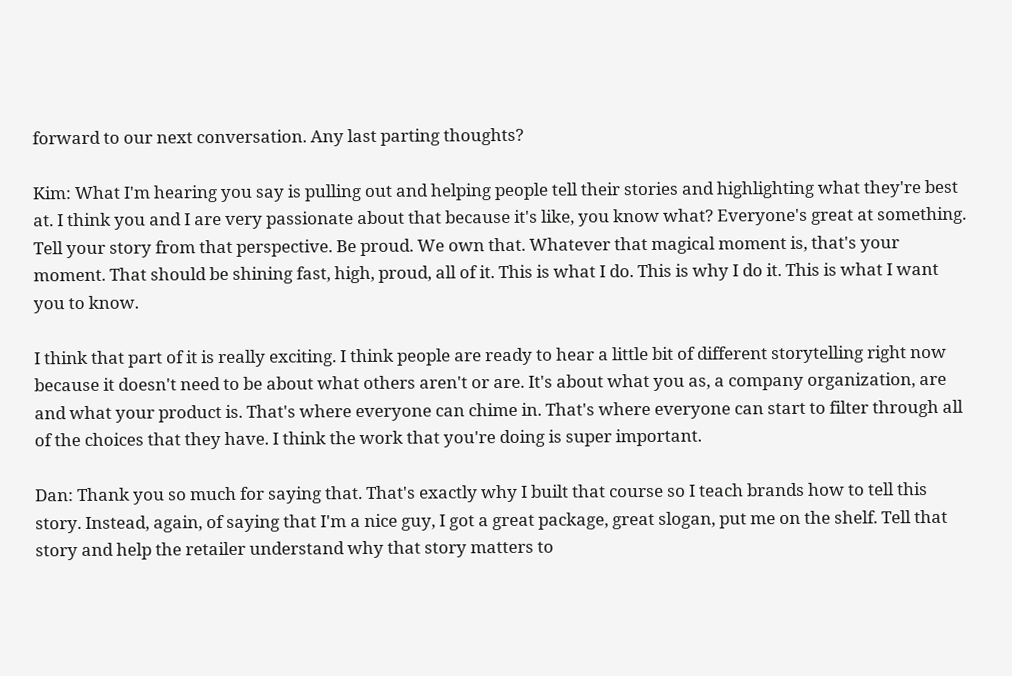forward to our next conversation. Any last parting thoughts?

Kim: What I'm hearing you say is pulling out and helping people tell their stories and highlighting what they're best at. I think you and I are very passionate about that because it's like, you know what? Everyone's great at something. Tell your story from that perspective. Be proud. We own that. Whatever that magical moment is, that's your moment. That should be shining fast, high, proud, all of it. This is what I do. This is why I do it. This is what I want you to know.

I think that part of it is really exciting. I think people are ready to hear a little bit of different storytelling right now because it doesn't need to be about what others aren't or are. It's about what you as, a company organization, are and what your product is. That's where everyone can chime in. That's where everyone can start to filter through all of the choices that they have. I think the work that you're doing is super important.

Dan: Thank you so much for saying that. That's exactly why I built that course so I teach brands how to tell this story. Instead, again, of saying that I'm a nice guy, I got a great package, great slogan, put me on the shelf. Tell that story and help the retailer understand why that story matters to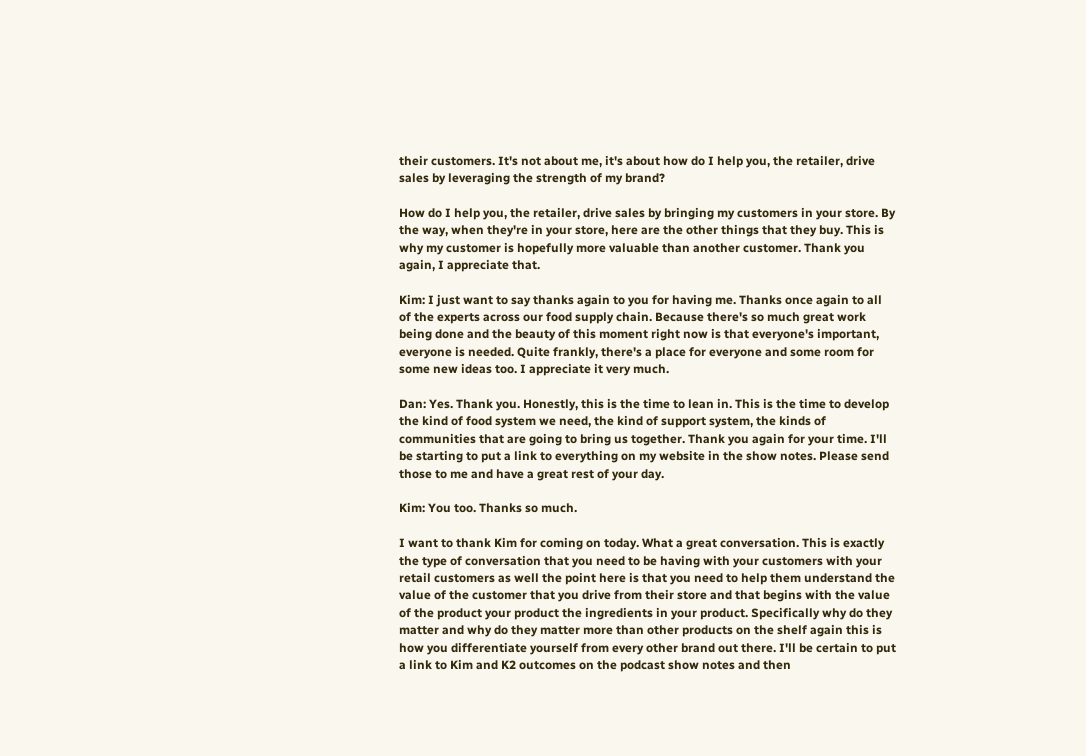their customers. It's not about me, it's about how do I help you, the retailer, drive sales by leveraging the strength of my brand?

How do I help you, the retailer, drive sales by bringing my customers in your store. By the way, when they're in your store, here are the other things that they buy. This is why my customer is hopefully more valuable than another customer. Thank you again, I appreciate that.

Kim: I just want to say thanks again to you for having me. Thanks once again to all of the experts across our food supply chain. Because there's so much great work being done and the beauty of this moment right now is that everyone's important, everyone is needed. Quite frankly, there's a place for everyone and some room for some new ideas too. I appreciate it very much.

Dan: Yes. Thank you. Honestly, this is the time to lean in. This is the time to develop the kind of food system we need, the kind of support system, the kinds of communities that are going to bring us together. Thank you again for your time. I'll be starting to put a link to everything on my website in the show notes. Please send those to me and have a great rest of your day.

Kim: You too. Thanks so much.

I want to thank Kim for coming on today. What a great conversation. This is exactly the type of conversation that you need to be having with your customers with your retail customers as well the point here is that you need to help them understand the value of the customer that you drive from their store and that begins with the value of the product your product the ingredients in your product. Specifically why do they matter and why do they matter more than other products on the shelf again this is how you differentiate yourself from every other brand out there. I'll be certain to put a link to Kim and K2 outcomes on the podcast show notes and then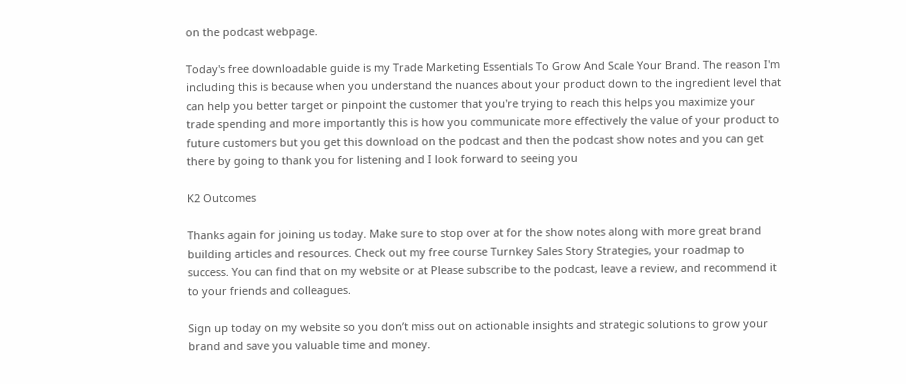on the podcast webpage.

Today's free downloadable guide is my Trade Marketing Essentials To Grow And Scale Your Brand. The reason I'm including this is because when you understand the nuances about your product down to the ingredient level that can help you better target or pinpoint the customer that you're trying to reach this helps you maximize your trade spending and more importantly this is how you communicate more effectively the value of your product to future customers but you get this download on the podcast and then the podcast show notes and you can get there by going to thank you for listening and I look forward to seeing you

K2 Outcomes

Thanks again for joining us today. Make sure to stop over at for the show notes along with more great brand building articles and resources. Check out my free course Turnkey Sales Story Strategies, your roadmap to success. You can find that on my website or at Please subscribe to the podcast, leave a review, and recommend it to your friends and colleagues.

Sign up today on my website so you don’t miss out on actionable insights and strategic solutions to grow your brand and save you valuable time and money.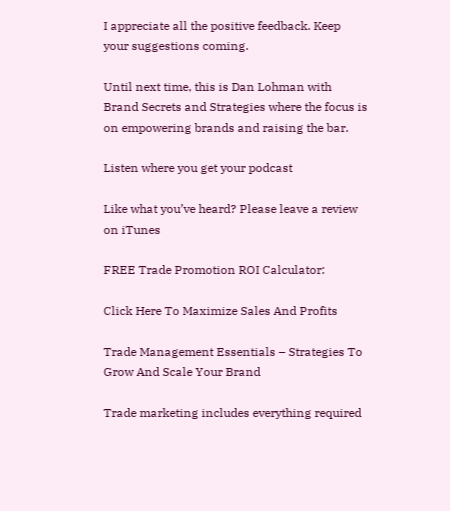I appreciate all the positive feedback. Keep your suggestions coming.

Until next time, this is Dan Lohman with Brand Secrets and Strategies where the focus is on empowering brands and raising the bar.

Listen where you get your podcast

Like what you’ve heard? Please leave a review on iTunes

FREE Trade Promotion ROI Calculator:

Click Here To Maximize Sales And Profits

Trade Management Essentials – Strategies To Grow And Scale Your Brand

Trade marketing includes everything required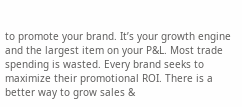to promote your brand. It’s your growth engine and the largest item on your P&L. Most trade spending is wasted. Every brand seeks to maximize their promotional ROI. There is a better way to grow sales &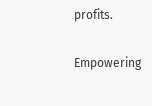profits.

Empowering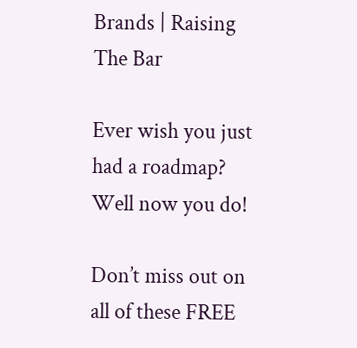Brands | Raising The Bar

Ever wish you just had a roadmap?  Well now you do!

Don’t miss out on all of these FREE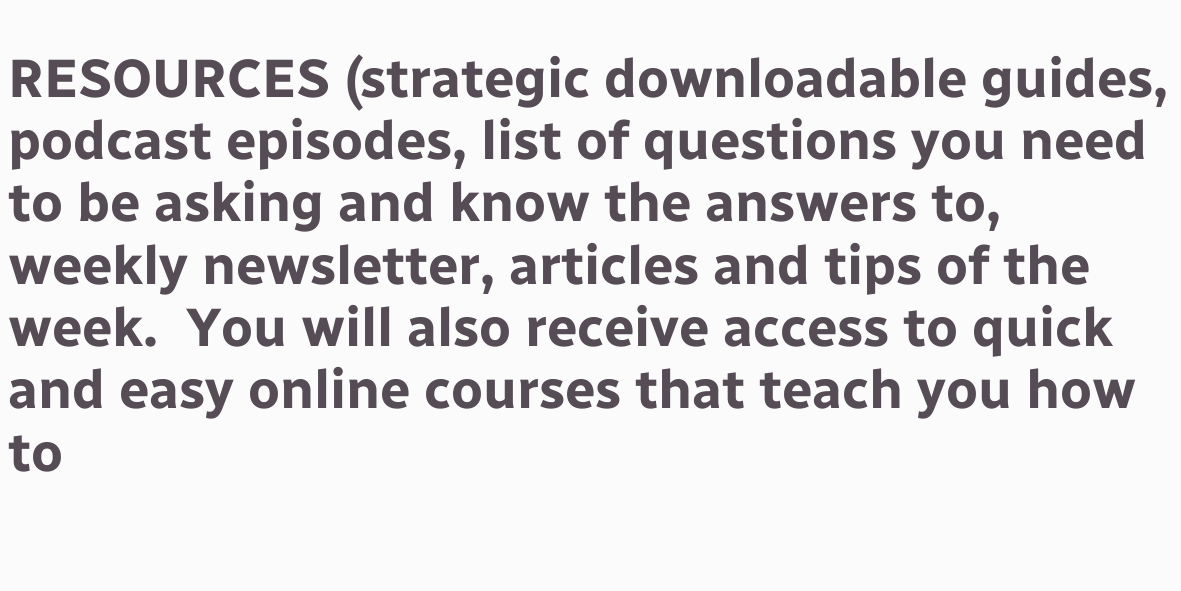RESOURCES (strategic downloadable guides, podcast episodes, list of questions you need to be asking and know the answers to, weekly newsletter, articles and tips of the week.  You will also receive access to quick and easy online courses that teach you how to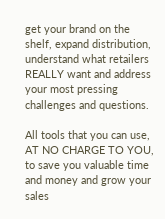get your brand on the shelf, expand distribution, understand what retailers REALLY want and address your most pressing challenges and questions.

All tools that you can use, AT NO CHARGE TO YOU, to save you valuable time and money and grow your sales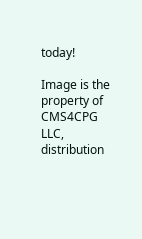today!

Image is the property of CMS4CPG LLC, distribution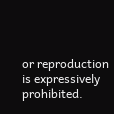or reproduction is expressively prohibited.